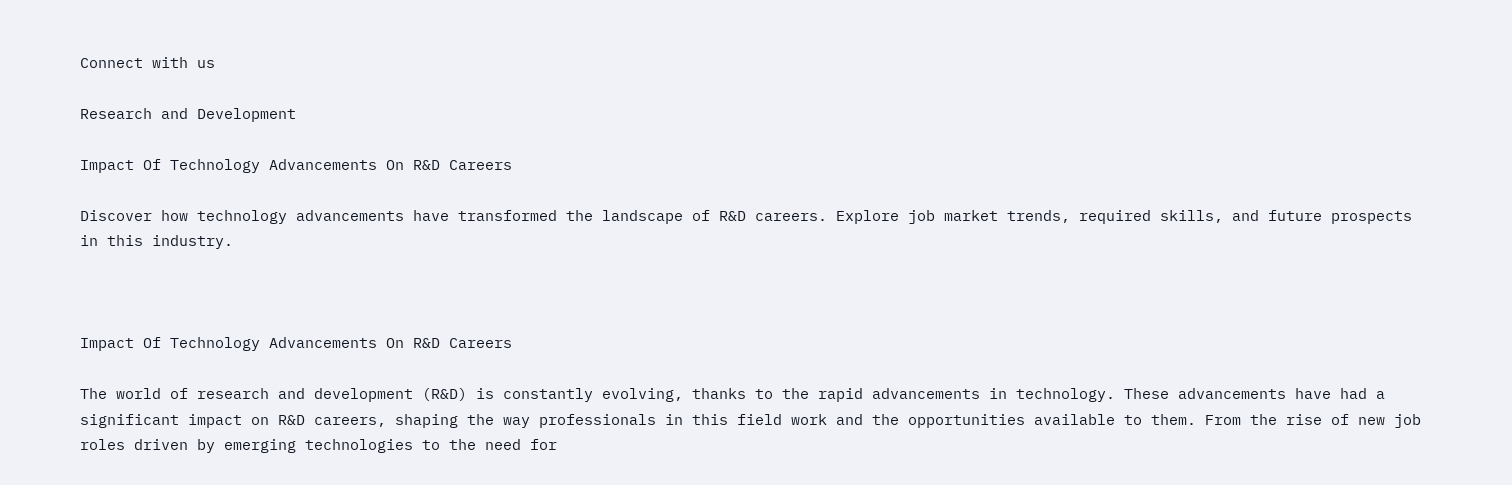Connect with us

Research and Development

Impact Of Technology Advancements On R&D Careers

Discover how technology advancements have transformed the landscape of R&D careers. Explore job market trends, required skills, and future prospects in this industry.



Impact Of Technology Advancements On R&D Careers

The world of research and development (R&D) is constantly evolving, thanks to the rapid advancements in technology. These advancements have had a significant impact on R&D careers, shaping the way professionals in this field work and the opportunities available to them. From the rise of new job roles driven by emerging technologies to the need for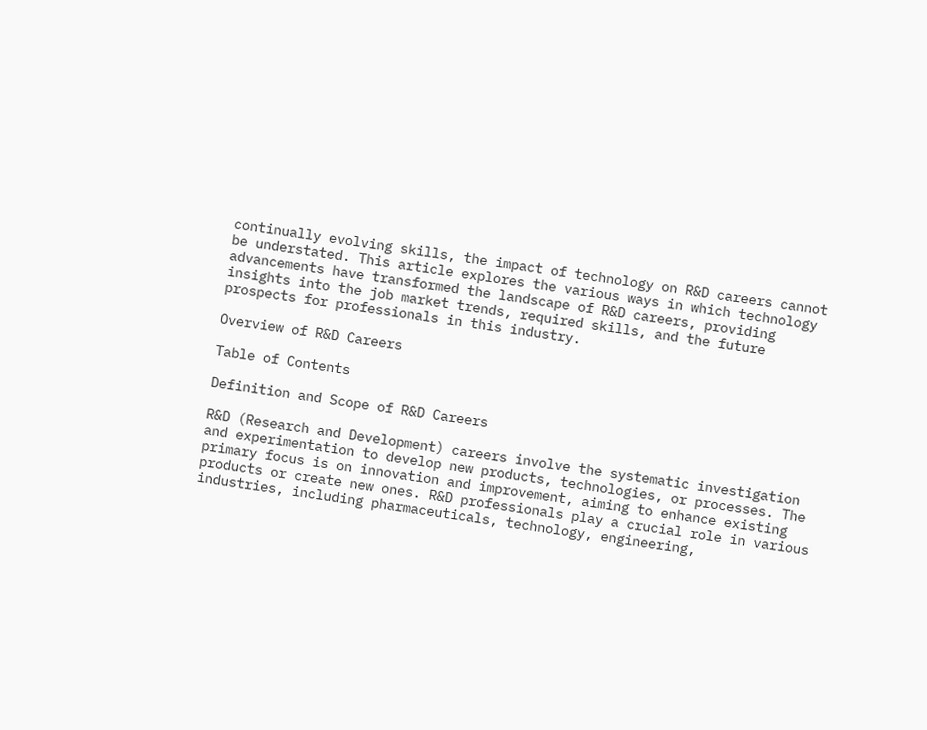continually evolving skills, the impact of technology on R&D careers cannot be understated. This article explores the various ways in which technology advancements have transformed the landscape of R&D careers, providing insights into the job market trends, required skills, and the future prospects for professionals in this industry.

Overview of R&D Careers

Table of Contents

Definition and Scope of R&D Careers

R&D (Research and Development) careers involve the systematic investigation and experimentation to develop new products, technologies, or processes. The primary focus is on innovation and improvement, aiming to enhance existing products or create new ones. R&D professionals play a crucial role in various industries, including pharmaceuticals, technology, engineering,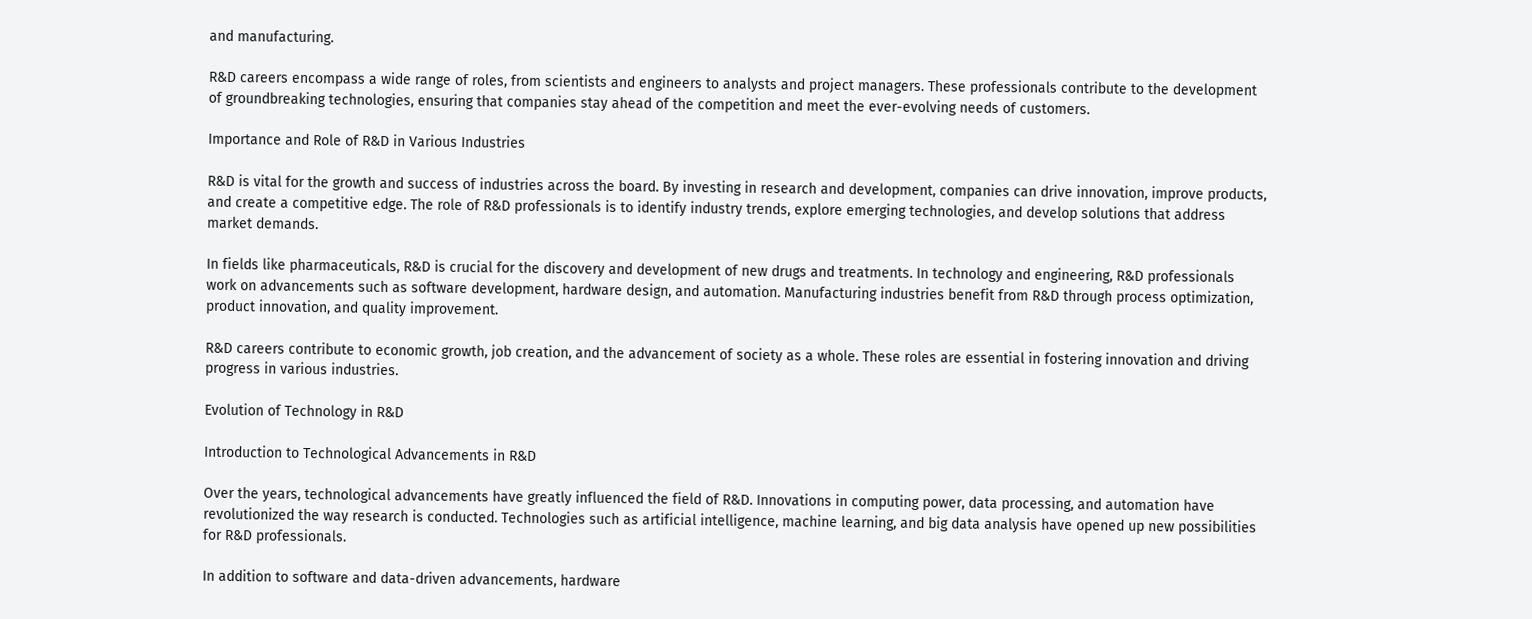and manufacturing.

R&D careers encompass a wide range of roles, from scientists and engineers to analysts and project managers. These professionals contribute to the development of groundbreaking technologies, ensuring that companies stay ahead of the competition and meet the ever-evolving needs of customers.

Importance and Role of R&D in Various Industries

R&D is vital for the growth and success of industries across the board. By investing in research and development, companies can drive innovation, improve products, and create a competitive edge. The role of R&D professionals is to identify industry trends, explore emerging technologies, and develop solutions that address market demands.

In fields like pharmaceuticals, R&D is crucial for the discovery and development of new drugs and treatments. In technology and engineering, R&D professionals work on advancements such as software development, hardware design, and automation. Manufacturing industries benefit from R&D through process optimization, product innovation, and quality improvement.

R&D careers contribute to economic growth, job creation, and the advancement of society as a whole. These roles are essential in fostering innovation and driving progress in various industries.

Evolution of Technology in R&D

Introduction to Technological Advancements in R&D

Over the years, technological advancements have greatly influenced the field of R&D. Innovations in computing power, data processing, and automation have revolutionized the way research is conducted. Technologies such as artificial intelligence, machine learning, and big data analysis have opened up new possibilities for R&D professionals.

In addition to software and data-driven advancements, hardware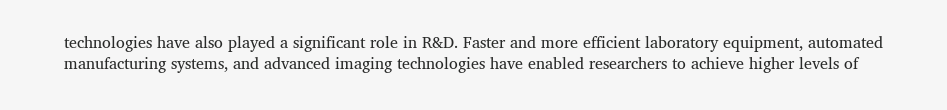technologies have also played a significant role in R&D. Faster and more efficient laboratory equipment, automated manufacturing systems, and advanced imaging technologies have enabled researchers to achieve higher levels of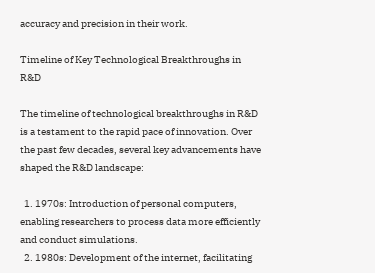accuracy and precision in their work.

Timeline of Key Technological Breakthroughs in R&D

The timeline of technological breakthroughs in R&D is a testament to the rapid pace of innovation. Over the past few decades, several key advancements have shaped the R&D landscape:

  1. 1970s: Introduction of personal computers, enabling researchers to process data more efficiently and conduct simulations.
  2. 1980s: Development of the internet, facilitating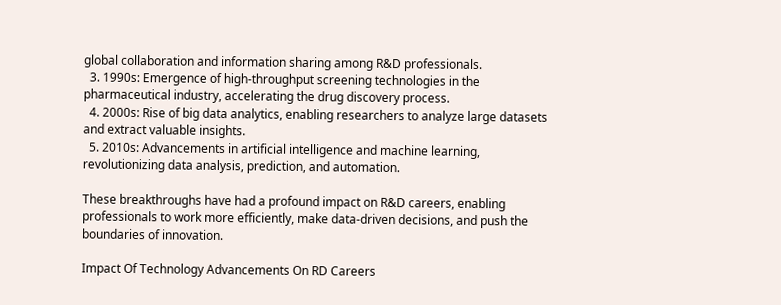global collaboration and information sharing among R&D professionals.
  3. 1990s: Emergence of high-throughput screening technologies in the pharmaceutical industry, accelerating the drug discovery process.
  4. 2000s: Rise of big data analytics, enabling researchers to analyze large datasets and extract valuable insights.
  5. 2010s: Advancements in artificial intelligence and machine learning, revolutionizing data analysis, prediction, and automation.

These breakthroughs have had a profound impact on R&D careers, enabling professionals to work more efficiently, make data-driven decisions, and push the boundaries of innovation.

Impact Of Technology Advancements On RD Careers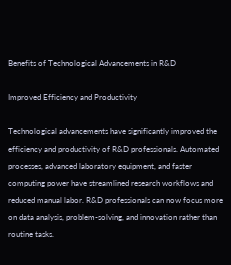Benefits of Technological Advancements in R&D

Improved Efficiency and Productivity

Technological advancements have significantly improved the efficiency and productivity of R&D professionals. Automated processes, advanced laboratory equipment, and faster computing power have streamlined research workflows and reduced manual labor. R&D professionals can now focus more on data analysis, problem-solving, and innovation rather than routine tasks.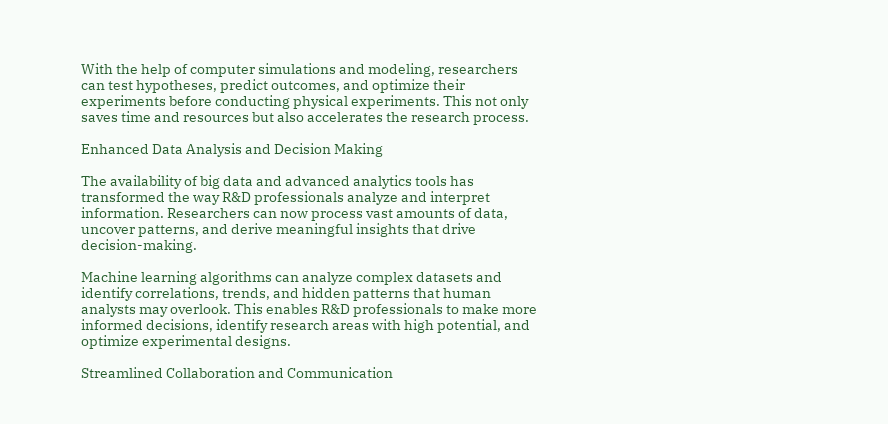With the help of computer simulations and modeling, researchers can test hypotheses, predict outcomes, and optimize their experiments before conducting physical experiments. This not only saves time and resources but also accelerates the research process.

Enhanced Data Analysis and Decision Making

The availability of big data and advanced analytics tools has transformed the way R&D professionals analyze and interpret information. Researchers can now process vast amounts of data, uncover patterns, and derive meaningful insights that drive decision-making.

Machine learning algorithms can analyze complex datasets and identify correlations, trends, and hidden patterns that human analysts may overlook. This enables R&D professionals to make more informed decisions, identify research areas with high potential, and optimize experimental designs.

Streamlined Collaboration and Communication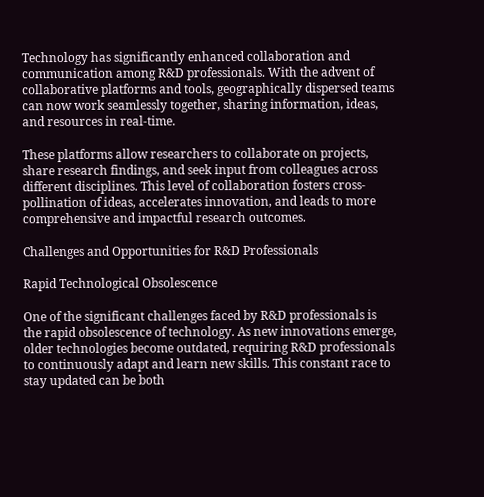Technology has significantly enhanced collaboration and communication among R&D professionals. With the advent of collaborative platforms and tools, geographically dispersed teams can now work seamlessly together, sharing information, ideas, and resources in real-time.

These platforms allow researchers to collaborate on projects, share research findings, and seek input from colleagues across different disciplines. This level of collaboration fosters cross-pollination of ideas, accelerates innovation, and leads to more comprehensive and impactful research outcomes.

Challenges and Opportunities for R&D Professionals

Rapid Technological Obsolescence

One of the significant challenges faced by R&D professionals is the rapid obsolescence of technology. As new innovations emerge, older technologies become outdated, requiring R&D professionals to continuously adapt and learn new skills. This constant race to stay updated can be both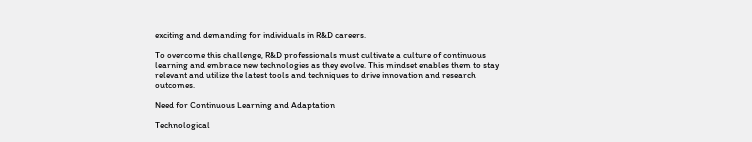exciting and demanding for individuals in R&D careers.

To overcome this challenge, R&D professionals must cultivate a culture of continuous learning and embrace new technologies as they evolve. This mindset enables them to stay relevant and utilize the latest tools and techniques to drive innovation and research outcomes.

Need for Continuous Learning and Adaptation

Technological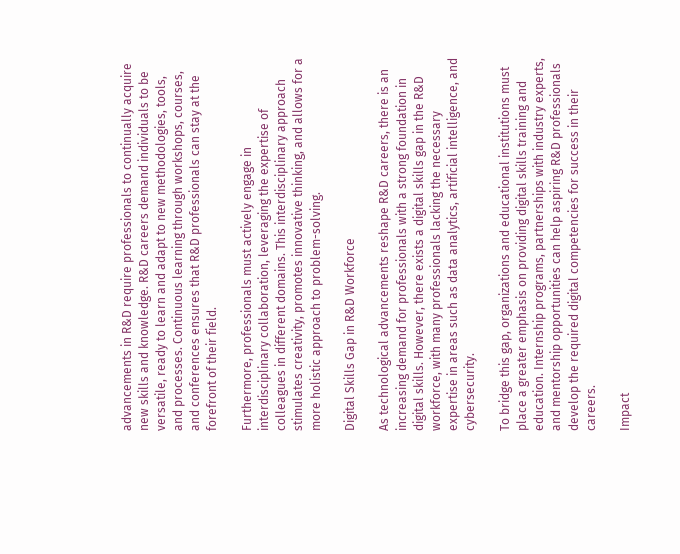advancements in R&D require professionals to continually acquire new skills and knowledge. R&D careers demand individuals to be versatile, ready to learn and adapt to new methodologies, tools, and processes. Continuous learning through workshops, courses, and conferences ensures that R&D professionals can stay at the forefront of their field.

Furthermore, professionals must actively engage in interdisciplinary collaboration, leveraging the expertise of colleagues in different domains. This interdisciplinary approach stimulates creativity, promotes innovative thinking, and allows for a more holistic approach to problem-solving.

Digital Skills Gap in R&D Workforce

As technological advancements reshape R&D careers, there is an increasing demand for professionals with a strong foundation in digital skills. However, there exists a digital skills gap in the R&D workforce, with many professionals lacking the necessary expertise in areas such as data analytics, artificial intelligence, and cybersecurity.

To bridge this gap, organizations and educational institutions must place a greater emphasis on providing digital skills training and education. Internship programs, partnerships with industry experts, and mentorship opportunities can help aspiring R&D professionals develop the required digital competencies for success in their careers.

Impact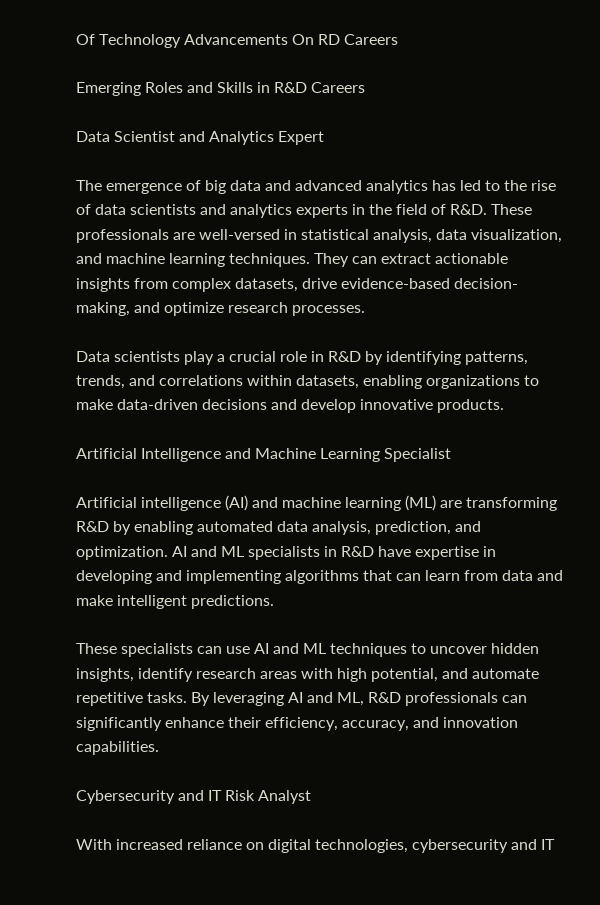Of Technology Advancements On RD Careers

Emerging Roles and Skills in R&D Careers

Data Scientist and Analytics Expert

The emergence of big data and advanced analytics has led to the rise of data scientists and analytics experts in the field of R&D. These professionals are well-versed in statistical analysis, data visualization, and machine learning techniques. They can extract actionable insights from complex datasets, drive evidence-based decision-making, and optimize research processes.

Data scientists play a crucial role in R&D by identifying patterns, trends, and correlations within datasets, enabling organizations to make data-driven decisions and develop innovative products.

Artificial Intelligence and Machine Learning Specialist

Artificial intelligence (AI) and machine learning (ML) are transforming R&D by enabling automated data analysis, prediction, and optimization. AI and ML specialists in R&D have expertise in developing and implementing algorithms that can learn from data and make intelligent predictions.

These specialists can use AI and ML techniques to uncover hidden insights, identify research areas with high potential, and automate repetitive tasks. By leveraging AI and ML, R&D professionals can significantly enhance their efficiency, accuracy, and innovation capabilities.

Cybersecurity and IT Risk Analyst

With increased reliance on digital technologies, cybersecurity and IT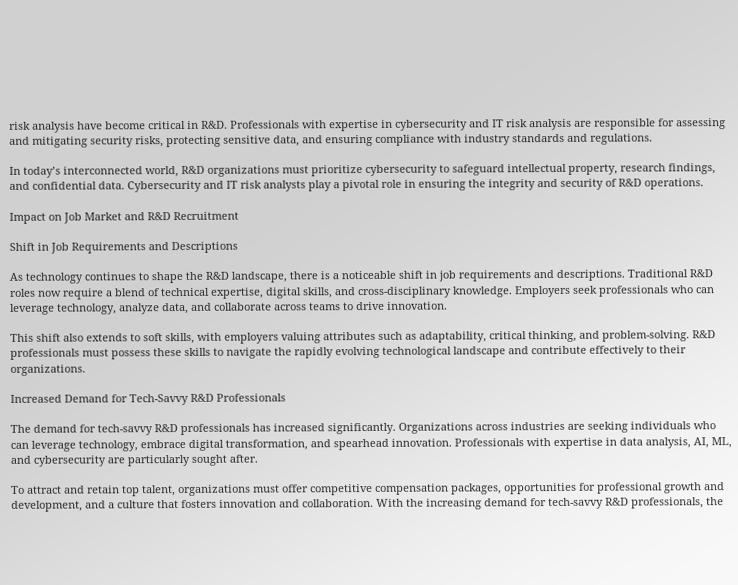risk analysis have become critical in R&D. Professionals with expertise in cybersecurity and IT risk analysis are responsible for assessing and mitigating security risks, protecting sensitive data, and ensuring compliance with industry standards and regulations.

In today’s interconnected world, R&D organizations must prioritize cybersecurity to safeguard intellectual property, research findings, and confidential data. Cybersecurity and IT risk analysts play a pivotal role in ensuring the integrity and security of R&D operations.

Impact on Job Market and R&D Recruitment

Shift in Job Requirements and Descriptions

As technology continues to shape the R&D landscape, there is a noticeable shift in job requirements and descriptions. Traditional R&D roles now require a blend of technical expertise, digital skills, and cross-disciplinary knowledge. Employers seek professionals who can leverage technology, analyze data, and collaborate across teams to drive innovation.

This shift also extends to soft skills, with employers valuing attributes such as adaptability, critical thinking, and problem-solving. R&D professionals must possess these skills to navigate the rapidly evolving technological landscape and contribute effectively to their organizations.

Increased Demand for Tech-Savvy R&D Professionals

The demand for tech-savvy R&D professionals has increased significantly. Organizations across industries are seeking individuals who can leverage technology, embrace digital transformation, and spearhead innovation. Professionals with expertise in data analysis, AI, ML, and cybersecurity are particularly sought after.

To attract and retain top talent, organizations must offer competitive compensation packages, opportunities for professional growth and development, and a culture that fosters innovation and collaboration. With the increasing demand for tech-savvy R&D professionals, the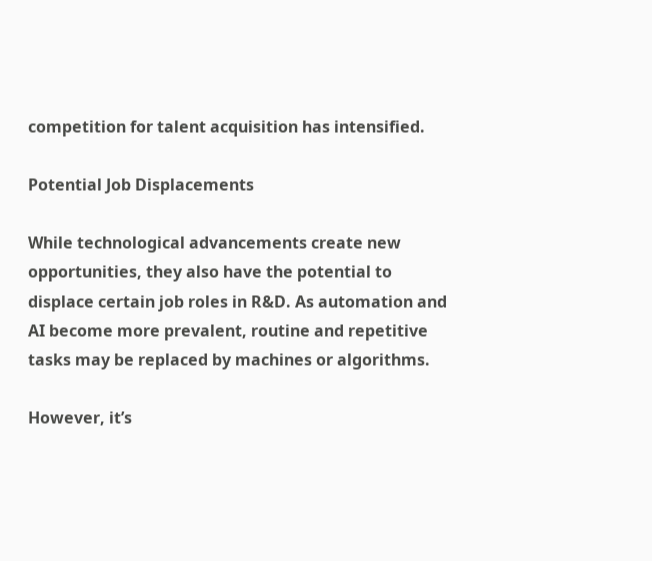competition for talent acquisition has intensified.

Potential Job Displacements

While technological advancements create new opportunities, they also have the potential to displace certain job roles in R&D. As automation and AI become more prevalent, routine and repetitive tasks may be replaced by machines or algorithms.

However, it’s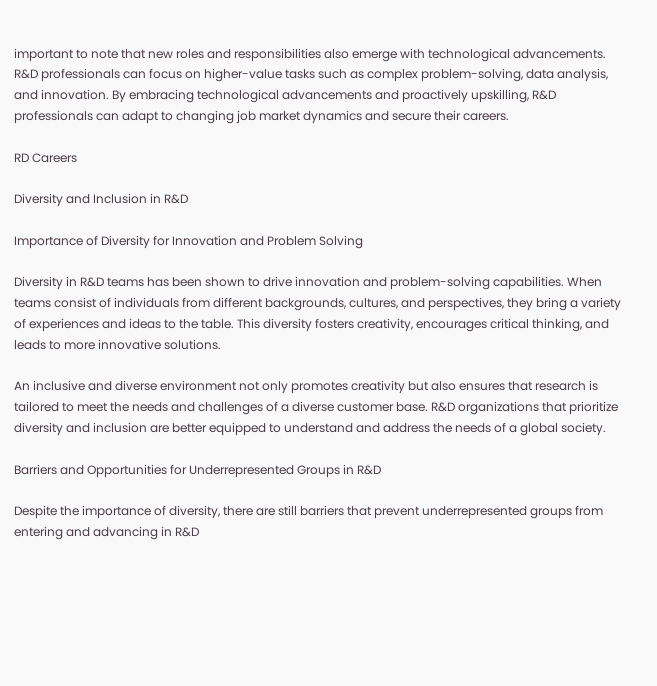important to note that new roles and responsibilities also emerge with technological advancements. R&D professionals can focus on higher-value tasks such as complex problem-solving, data analysis, and innovation. By embracing technological advancements and proactively upskilling, R&D professionals can adapt to changing job market dynamics and secure their careers.

RD Careers

Diversity and Inclusion in R&D

Importance of Diversity for Innovation and Problem Solving

Diversity in R&D teams has been shown to drive innovation and problem-solving capabilities. When teams consist of individuals from different backgrounds, cultures, and perspectives, they bring a variety of experiences and ideas to the table. This diversity fosters creativity, encourages critical thinking, and leads to more innovative solutions.

An inclusive and diverse environment not only promotes creativity but also ensures that research is tailored to meet the needs and challenges of a diverse customer base. R&D organizations that prioritize diversity and inclusion are better equipped to understand and address the needs of a global society.

Barriers and Opportunities for Underrepresented Groups in R&D

Despite the importance of diversity, there are still barriers that prevent underrepresented groups from entering and advancing in R&D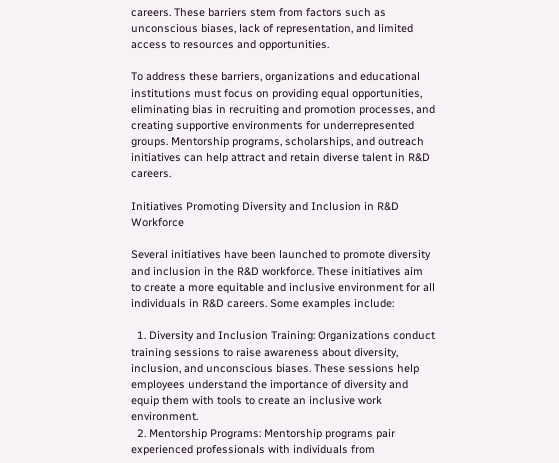careers. These barriers stem from factors such as unconscious biases, lack of representation, and limited access to resources and opportunities.

To address these barriers, organizations and educational institutions must focus on providing equal opportunities, eliminating bias in recruiting and promotion processes, and creating supportive environments for underrepresented groups. Mentorship programs, scholarships, and outreach initiatives can help attract and retain diverse talent in R&D careers.

Initiatives Promoting Diversity and Inclusion in R&D Workforce

Several initiatives have been launched to promote diversity and inclusion in the R&D workforce. These initiatives aim to create a more equitable and inclusive environment for all individuals in R&D careers. Some examples include:

  1. Diversity and Inclusion Training: Organizations conduct training sessions to raise awareness about diversity, inclusion, and unconscious biases. These sessions help employees understand the importance of diversity and equip them with tools to create an inclusive work environment.
  2. Mentorship Programs: Mentorship programs pair experienced professionals with individuals from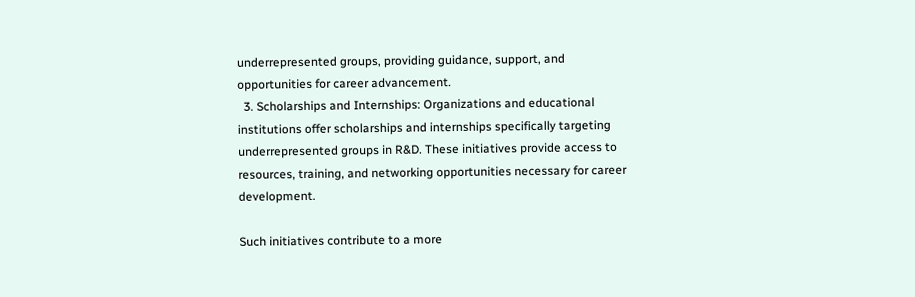underrepresented groups, providing guidance, support, and opportunities for career advancement.
  3. Scholarships and Internships: Organizations and educational institutions offer scholarships and internships specifically targeting underrepresented groups in R&D. These initiatives provide access to resources, training, and networking opportunities necessary for career development.

Such initiatives contribute to a more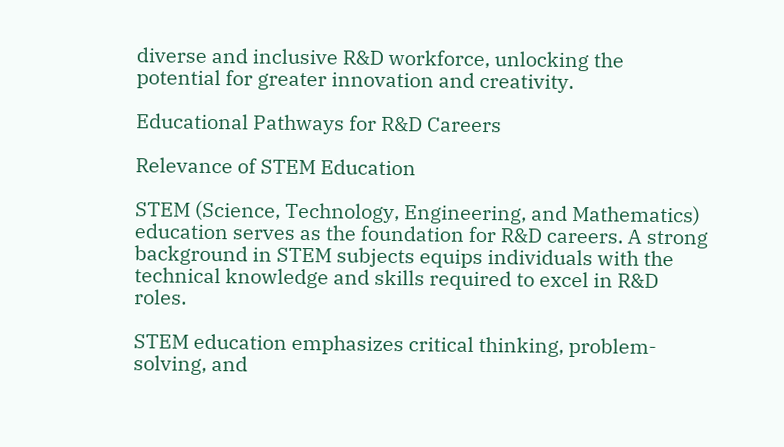diverse and inclusive R&D workforce, unlocking the potential for greater innovation and creativity.

Educational Pathways for R&D Careers

Relevance of STEM Education

STEM (Science, Technology, Engineering, and Mathematics) education serves as the foundation for R&D careers. A strong background in STEM subjects equips individuals with the technical knowledge and skills required to excel in R&D roles.

STEM education emphasizes critical thinking, problem-solving, and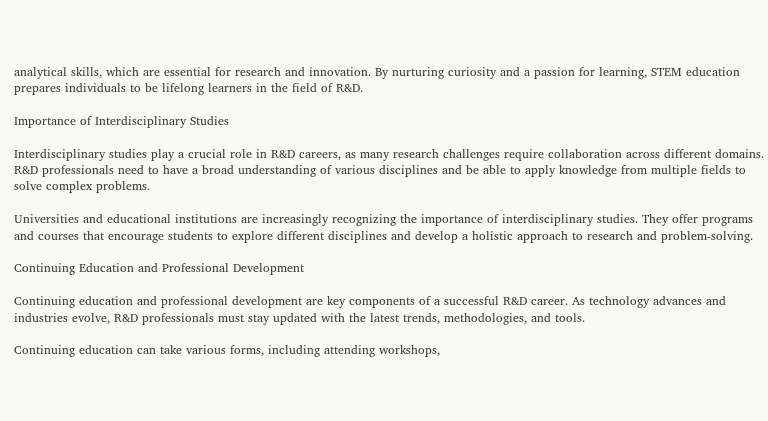analytical skills, which are essential for research and innovation. By nurturing curiosity and a passion for learning, STEM education prepares individuals to be lifelong learners in the field of R&D.

Importance of Interdisciplinary Studies

Interdisciplinary studies play a crucial role in R&D careers, as many research challenges require collaboration across different domains. R&D professionals need to have a broad understanding of various disciplines and be able to apply knowledge from multiple fields to solve complex problems.

Universities and educational institutions are increasingly recognizing the importance of interdisciplinary studies. They offer programs and courses that encourage students to explore different disciplines and develop a holistic approach to research and problem-solving.

Continuing Education and Professional Development

Continuing education and professional development are key components of a successful R&D career. As technology advances and industries evolve, R&D professionals must stay updated with the latest trends, methodologies, and tools.

Continuing education can take various forms, including attending workshops,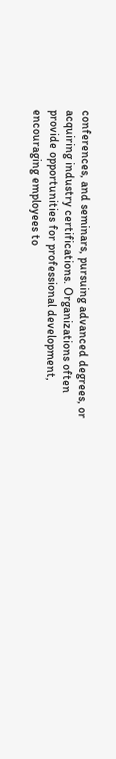conferences, and seminars, pursuing advanced degrees, or acquiring industry certifications. Organizations often provide opportunities for professional development, encouraging employees to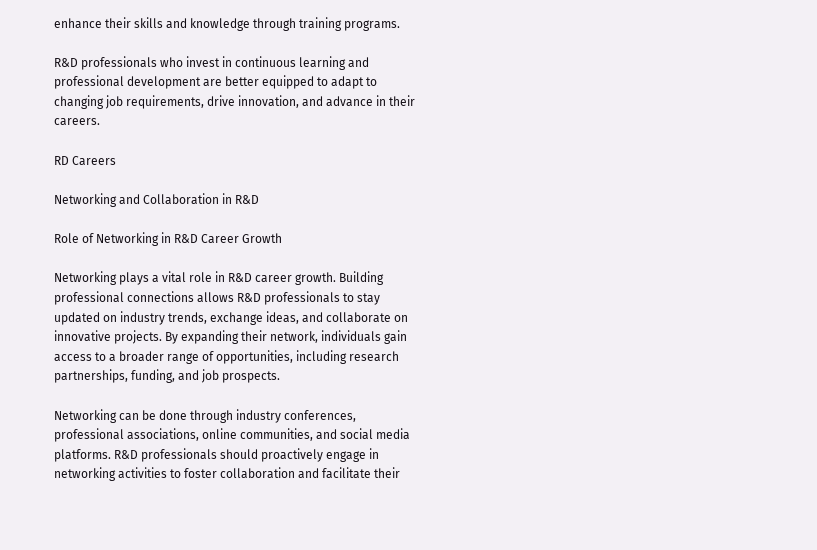enhance their skills and knowledge through training programs.

R&D professionals who invest in continuous learning and professional development are better equipped to adapt to changing job requirements, drive innovation, and advance in their careers.

RD Careers

Networking and Collaboration in R&D

Role of Networking in R&D Career Growth

Networking plays a vital role in R&D career growth. Building professional connections allows R&D professionals to stay updated on industry trends, exchange ideas, and collaborate on innovative projects. By expanding their network, individuals gain access to a broader range of opportunities, including research partnerships, funding, and job prospects.

Networking can be done through industry conferences, professional associations, online communities, and social media platforms. R&D professionals should proactively engage in networking activities to foster collaboration and facilitate their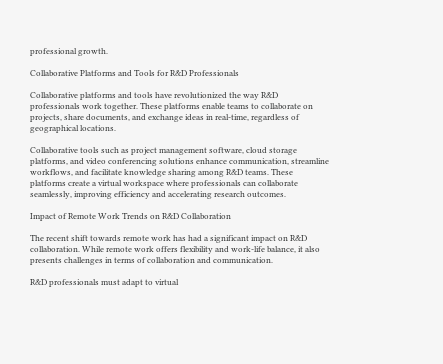professional growth.

Collaborative Platforms and Tools for R&D Professionals

Collaborative platforms and tools have revolutionized the way R&D professionals work together. These platforms enable teams to collaborate on projects, share documents, and exchange ideas in real-time, regardless of geographical locations.

Collaborative tools such as project management software, cloud storage platforms, and video conferencing solutions enhance communication, streamline workflows, and facilitate knowledge sharing among R&D teams. These platforms create a virtual workspace where professionals can collaborate seamlessly, improving efficiency and accelerating research outcomes.

Impact of Remote Work Trends on R&D Collaboration

The recent shift towards remote work has had a significant impact on R&D collaboration. While remote work offers flexibility and work-life balance, it also presents challenges in terms of collaboration and communication.

R&D professionals must adapt to virtual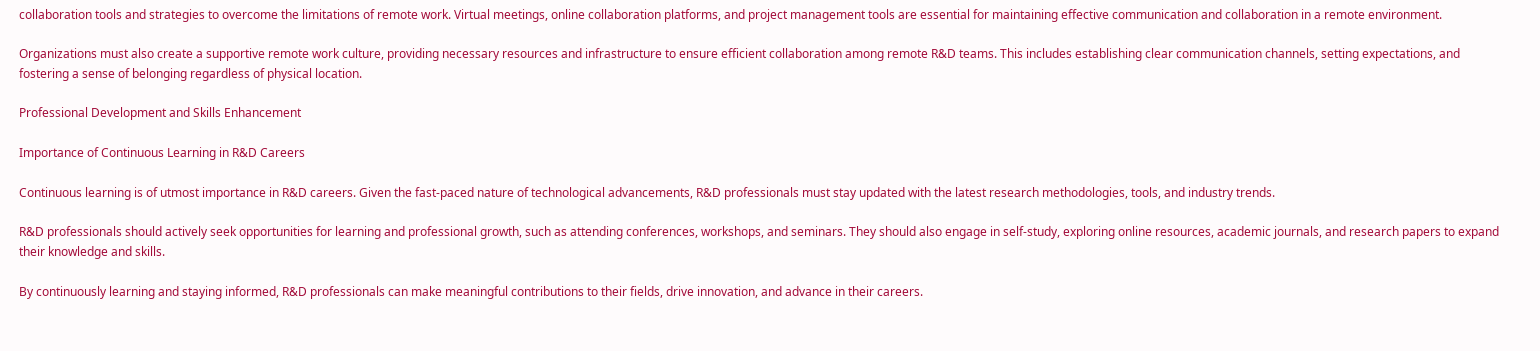collaboration tools and strategies to overcome the limitations of remote work. Virtual meetings, online collaboration platforms, and project management tools are essential for maintaining effective communication and collaboration in a remote environment.

Organizations must also create a supportive remote work culture, providing necessary resources and infrastructure to ensure efficient collaboration among remote R&D teams. This includes establishing clear communication channels, setting expectations, and fostering a sense of belonging regardless of physical location.

Professional Development and Skills Enhancement

Importance of Continuous Learning in R&D Careers

Continuous learning is of utmost importance in R&D careers. Given the fast-paced nature of technological advancements, R&D professionals must stay updated with the latest research methodologies, tools, and industry trends.

R&D professionals should actively seek opportunities for learning and professional growth, such as attending conferences, workshops, and seminars. They should also engage in self-study, exploring online resources, academic journals, and research papers to expand their knowledge and skills.

By continuously learning and staying informed, R&D professionals can make meaningful contributions to their fields, drive innovation, and advance in their careers.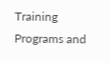Training Programs and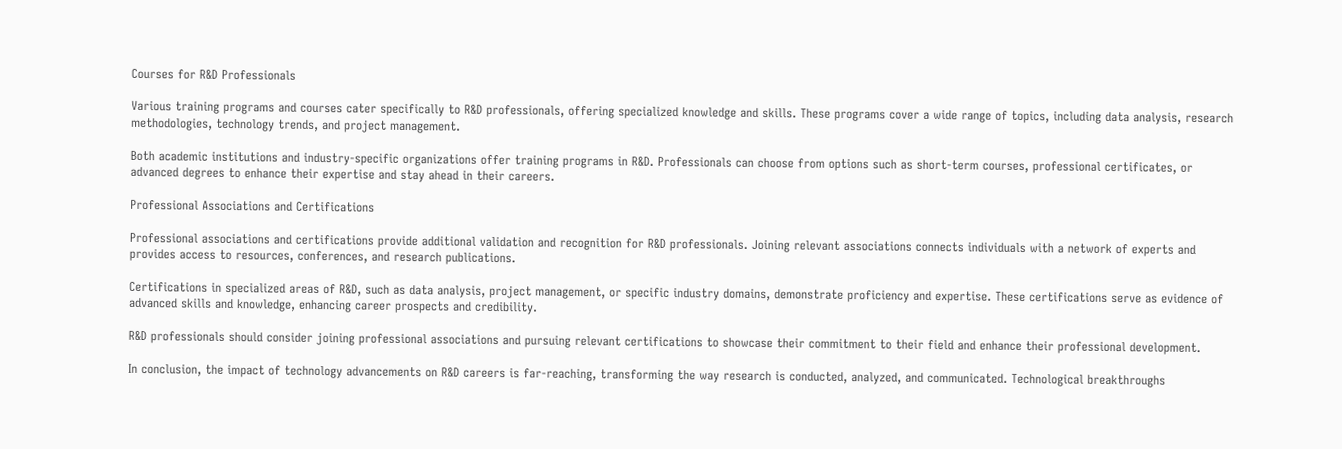Courses for R&D Professionals

Various training programs and courses cater specifically to R&D professionals, offering specialized knowledge and skills. These programs cover a wide range of topics, including data analysis, research methodologies, technology trends, and project management.

Both academic institutions and industry-specific organizations offer training programs in R&D. Professionals can choose from options such as short-term courses, professional certificates, or advanced degrees to enhance their expertise and stay ahead in their careers.

Professional Associations and Certifications

Professional associations and certifications provide additional validation and recognition for R&D professionals. Joining relevant associations connects individuals with a network of experts and provides access to resources, conferences, and research publications.

Certifications in specialized areas of R&D, such as data analysis, project management, or specific industry domains, demonstrate proficiency and expertise. These certifications serve as evidence of advanced skills and knowledge, enhancing career prospects and credibility.

R&D professionals should consider joining professional associations and pursuing relevant certifications to showcase their commitment to their field and enhance their professional development.

In conclusion, the impact of technology advancements on R&D careers is far-reaching, transforming the way research is conducted, analyzed, and communicated. Technological breakthroughs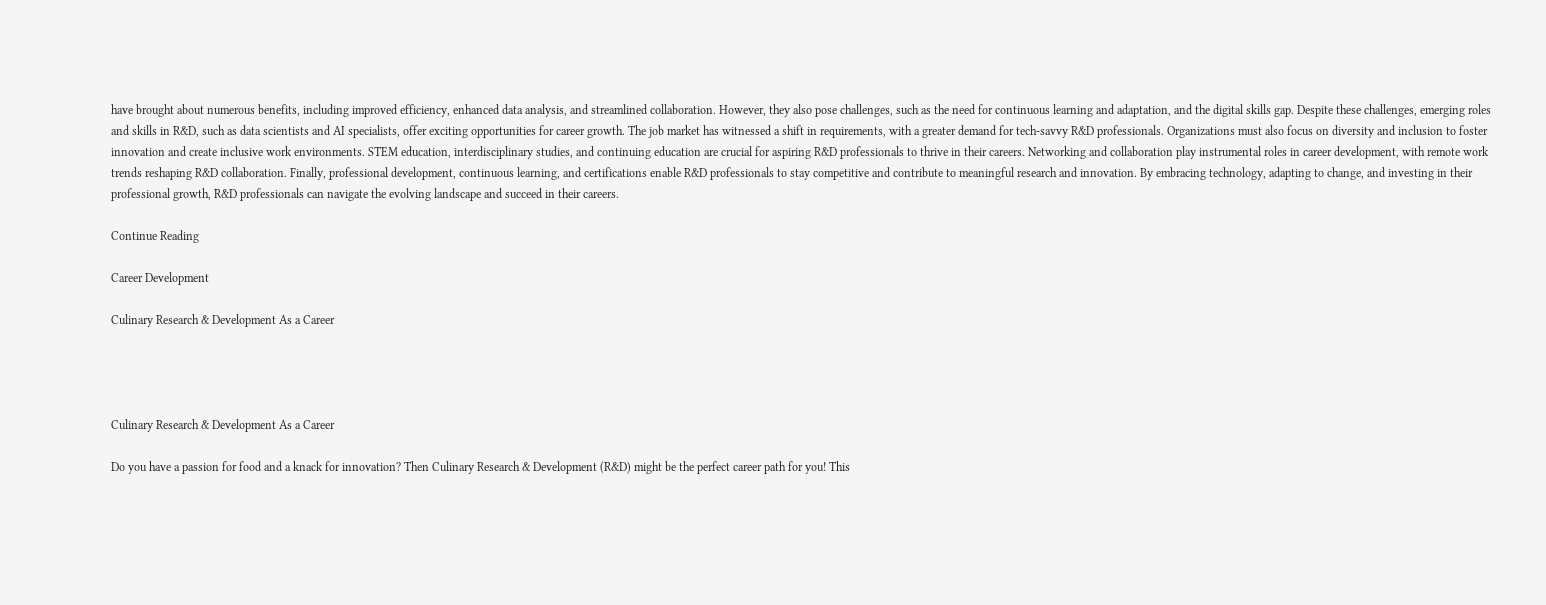have brought about numerous benefits, including improved efficiency, enhanced data analysis, and streamlined collaboration. However, they also pose challenges, such as the need for continuous learning and adaptation, and the digital skills gap. Despite these challenges, emerging roles and skills in R&D, such as data scientists and AI specialists, offer exciting opportunities for career growth. The job market has witnessed a shift in requirements, with a greater demand for tech-savvy R&D professionals. Organizations must also focus on diversity and inclusion to foster innovation and create inclusive work environments. STEM education, interdisciplinary studies, and continuing education are crucial for aspiring R&D professionals to thrive in their careers. Networking and collaboration play instrumental roles in career development, with remote work trends reshaping R&D collaboration. Finally, professional development, continuous learning, and certifications enable R&D professionals to stay competitive and contribute to meaningful research and innovation. By embracing technology, adapting to change, and investing in their professional growth, R&D professionals can navigate the evolving landscape and succeed in their careers.

Continue Reading

Career Development

Culinary Research & Development As a Career




Culinary Research & Development As a Career

Do you have a passion for food and a knack for innovation? Then Culinary Research & Development (R&D) might be the perfect career path for you! This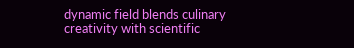dynamic field blends culinary creativity with scientific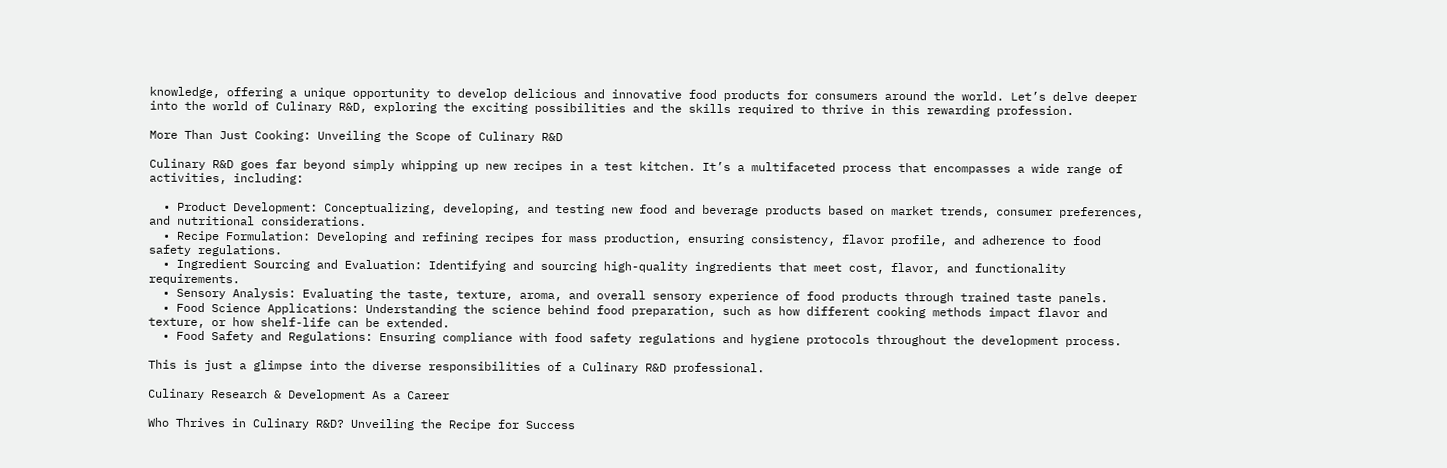knowledge, offering a unique opportunity to develop delicious and innovative food products for consumers around the world. Let’s delve deeper into the world of Culinary R&D, exploring the exciting possibilities and the skills required to thrive in this rewarding profession.

More Than Just Cooking: Unveiling the Scope of Culinary R&D

Culinary R&D goes far beyond simply whipping up new recipes in a test kitchen. It’s a multifaceted process that encompasses a wide range of activities, including:

  • Product Development: Conceptualizing, developing, and testing new food and beverage products based on market trends, consumer preferences, and nutritional considerations.
  • Recipe Formulation: Developing and refining recipes for mass production, ensuring consistency, flavor profile, and adherence to food safety regulations.
  • Ingredient Sourcing and Evaluation: Identifying and sourcing high-quality ingredients that meet cost, flavor, and functionality requirements.
  • Sensory Analysis: Evaluating the taste, texture, aroma, and overall sensory experience of food products through trained taste panels.
  • Food Science Applications: Understanding the science behind food preparation, such as how different cooking methods impact flavor and texture, or how shelf-life can be extended.
  • Food Safety and Regulations: Ensuring compliance with food safety regulations and hygiene protocols throughout the development process.

This is just a glimpse into the diverse responsibilities of a Culinary R&D professional.

Culinary Research & Development As a Career

Who Thrives in Culinary R&D? Unveiling the Recipe for Success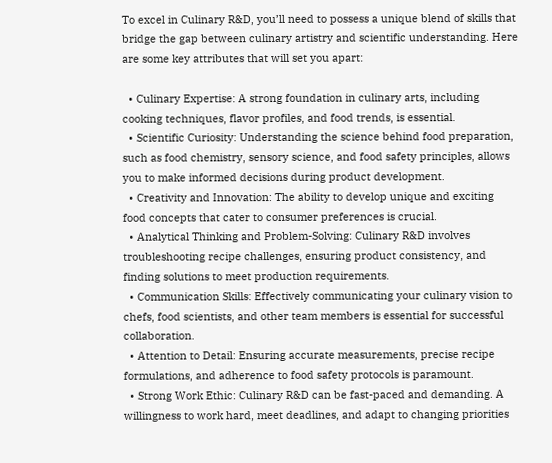To excel in Culinary R&D, you’ll need to possess a unique blend of skills that bridge the gap between culinary artistry and scientific understanding. Here are some key attributes that will set you apart:

  • Culinary Expertise: A strong foundation in culinary arts, including cooking techniques, flavor profiles, and food trends, is essential.
  • Scientific Curiosity: Understanding the science behind food preparation, such as food chemistry, sensory science, and food safety principles, allows you to make informed decisions during product development.
  • Creativity and Innovation: The ability to develop unique and exciting food concepts that cater to consumer preferences is crucial.
  • Analytical Thinking and Problem-Solving: Culinary R&D involves troubleshooting recipe challenges, ensuring product consistency, and finding solutions to meet production requirements.
  • Communication Skills: Effectively communicating your culinary vision to chefs, food scientists, and other team members is essential for successful collaboration.
  • Attention to Detail: Ensuring accurate measurements, precise recipe formulations, and adherence to food safety protocols is paramount.
  • Strong Work Ethic: Culinary R&D can be fast-paced and demanding. A willingness to work hard, meet deadlines, and adapt to changing priorities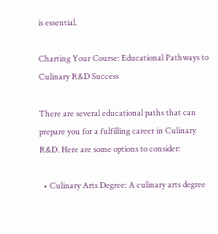is essential.

Charting Your Course: Educational Pathways to Culinary R&D Success

There are several educational paths that can prepare you for a fulfilling career in Culinary R&D. Here are some options to consider:

  • Culinary Arts Degree: A culinary arts degree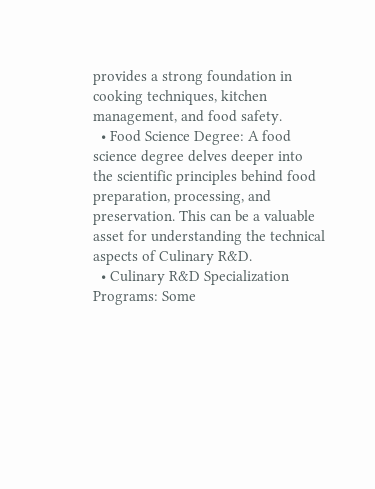provides a strong foundation in cooking techniques, kitchen management, and food safety.
  • Food Science Degree: A food science degree delves deeper into the scientific principles behind food preparation, processing, and preservation. This can be a valuable asset for understanding the technical aspects of Culinary R&D.
  • Culinary R&D Specialization Programs: Some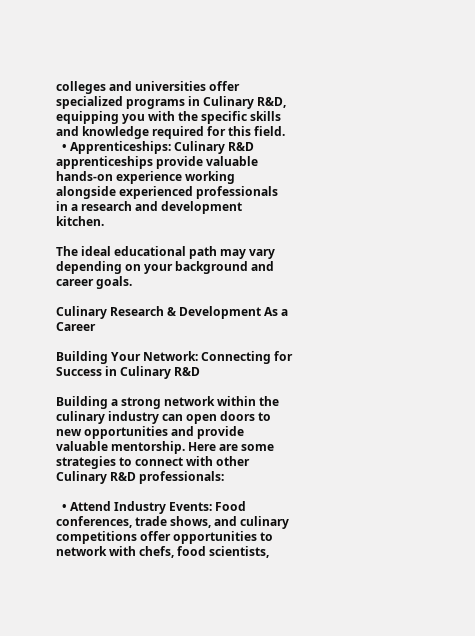colleges and universities offer specialized programs in Culinary R&D, equipping you with the specific skills and knowledge required for this field.
  • Apprenticeships: Culinary R&D apprenticeships provide valuable hands-on experience working alongside experienced professionals in a research and development kitchen.

The ideal educational path may vary depending on your background and career goals.

Culinary Research & Development As a Career

Building Your Network: Connecting for Success in Culinary R&D

Building a strong network within the culinary industry can open doors to new opportunities and provide valuable mentorship. Here are some strategies to connect with other Culinary R&D professionals:

  • Attend Industry Events: Food conferences, trade shows, and culinary competitions offer opportunities to network with chefs, food scientists,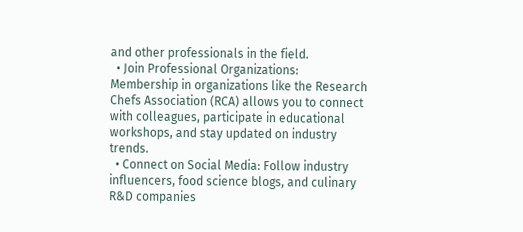and other professionals in the field.
  • Join Professional Organizations: Membership in organizations like the Research Chefs Association (RCA) allows you to connect with colleagues, participate in educational workshops, and stay updated on industry trends.
  • Connect on Social Media: Follow industry influencers, food science blogs, and culinary R&D companies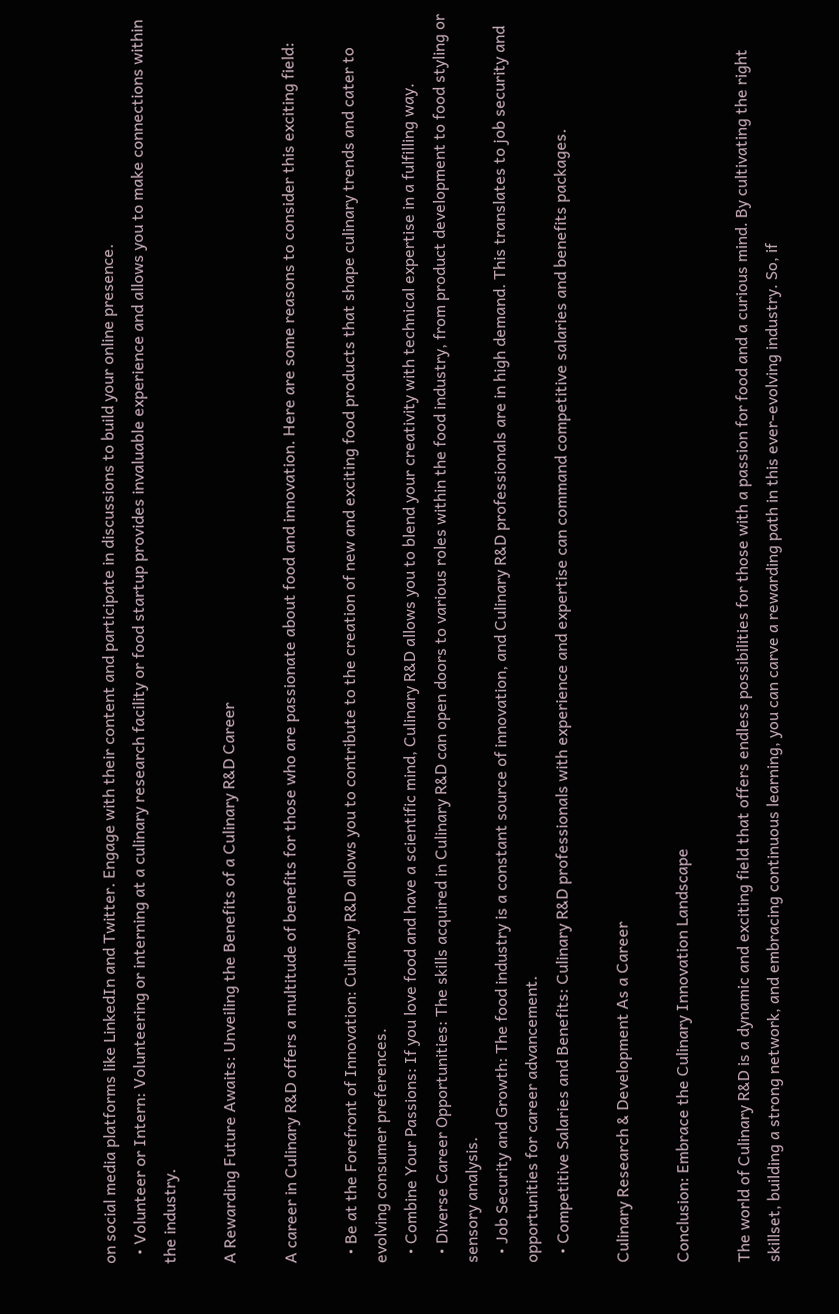on social media platforms like LinkedIn and Twitter. Engage with their content and participate in discussions to build your online presence.
  • Volunteer or Intern: Volunteering or interning at a culinary research facility or food startup provides invaluable experience and allows you to make connections within the industry.

A Rewarding Future Awaits: Unveiling the Benefits of a Culinary R&D Career

A career in Culinary R&D offers a multitude of benefits for those who are passionate about food and innovation. Here are some reasons to consider this exciting field:

  • Be at the Forefront of Innovation: Culinary R&D allows you to contribute to the creation of new and exciting food products that shape culinary trends and cater to evolving consumer preferences.
  • Combine Your Passions: If you love food and have a scientific mind, Culinary R&D allows you to blend your creativity with technical expertise in a fulfilling way.
  • Diverse Career Opportunities: The skills acquired in Culinary R&D can open doors to various roles within the food industry, from product development to food styling or sensory analysis.
  • Job Security and Growth: The food industry is a constant source of innovation, and Culinary R&D professionals are in high demand. This translates to job security and opportunities for career advancement.
  • Competitive Salaries and Benefits: Culinary R&D professionals with experience and expertise can command competitive salaries and benefits packages.

Culinary Research & Development As a Career

Conclusion: Embrace the Culinary Innovation Landscape

The world of Culinary R&D is a dynamic and exciting field that offers endless possibilities for those with a passion for food and a curious mind. By cultivating the right skillset, building a strong network, and embracing continuous learning, you can carve a rewarding path in this ever-evolving industry. So, if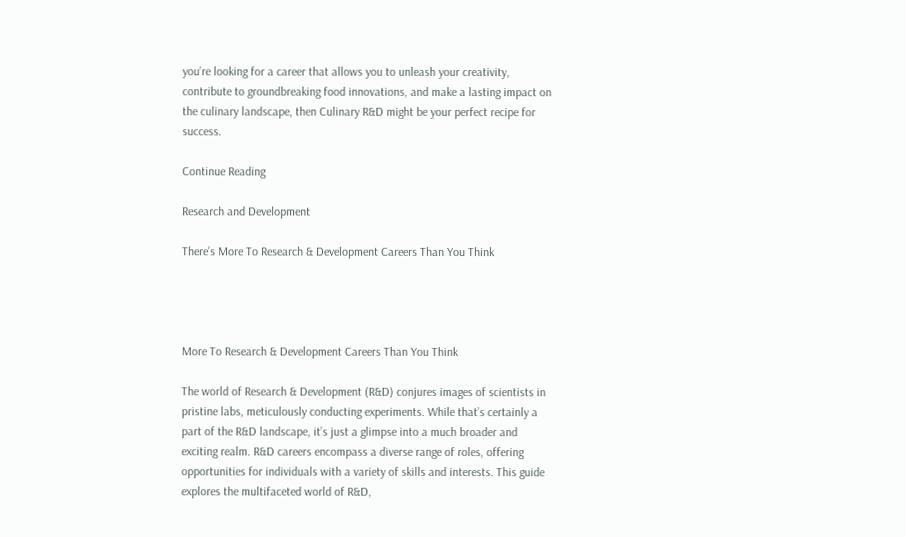you’re looking for a career that allows you to unleash your creativity, contribute to groundbreaking food innovations, and make a lasting impact on the culinary landscape, then Culinary R&D might be your perfect recipe for success.

Continue Reading

Research and Development

There’s More To Research & Development Careers Than You Think




More To Research & Development Careers Than You Think

The world of Research & Development (R&D) conjures images of scientists in pristine labs, meticulously conducting experiments. While that’s certainly a part of the R&D landscape, it’s just a glimpse into a much broader and exciting realm. R&D careers encompass a diverse range of roles, offering opportunities for individuals with a variety of skills and interests. This guide explores the multifaceted world of R&D,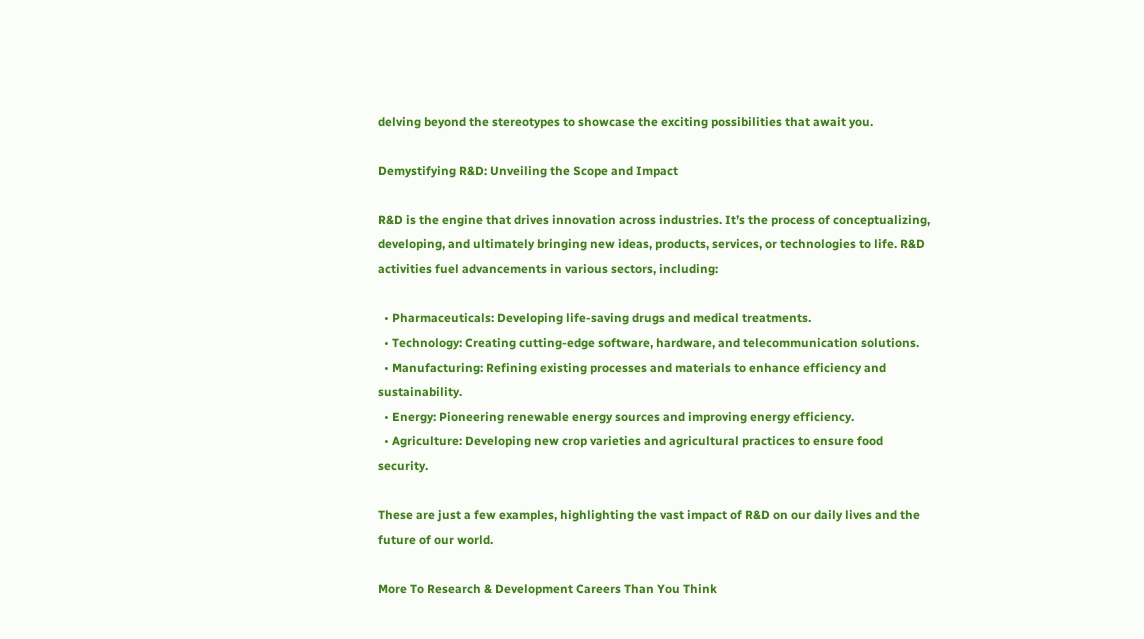delving beyond the stereotypes to showcase the exciting possibilities that await you.

Demystifying R&D: Unveiling the Scope and Impact

R&D is the engine that drives innovation across industries. It’s the process of conceptualizing, developing, and ultimately bringing new ideas, products, services, or technologies to life. R&D activities fuel advancements in various sectors, including:

  • Pharmaceuticals: Developing life-saving drugs and medical treatments.
  • Technology: Creating cutting-edge software, hardware, and telecommunication solutions.
  • Manufacturing: Refining existing processes and materials to enhance efficiency and sustainability.
  • Energy: Pioneering renewable energy sources and improving energy efficiency.
  • Agriculture: Developing new crop varieties and agricultural practices to ensure food security.

These are just a few examples, highlighting the vast impact of R&D on our daily lives and the future of our world.

More To Research & Development Careers Than You Think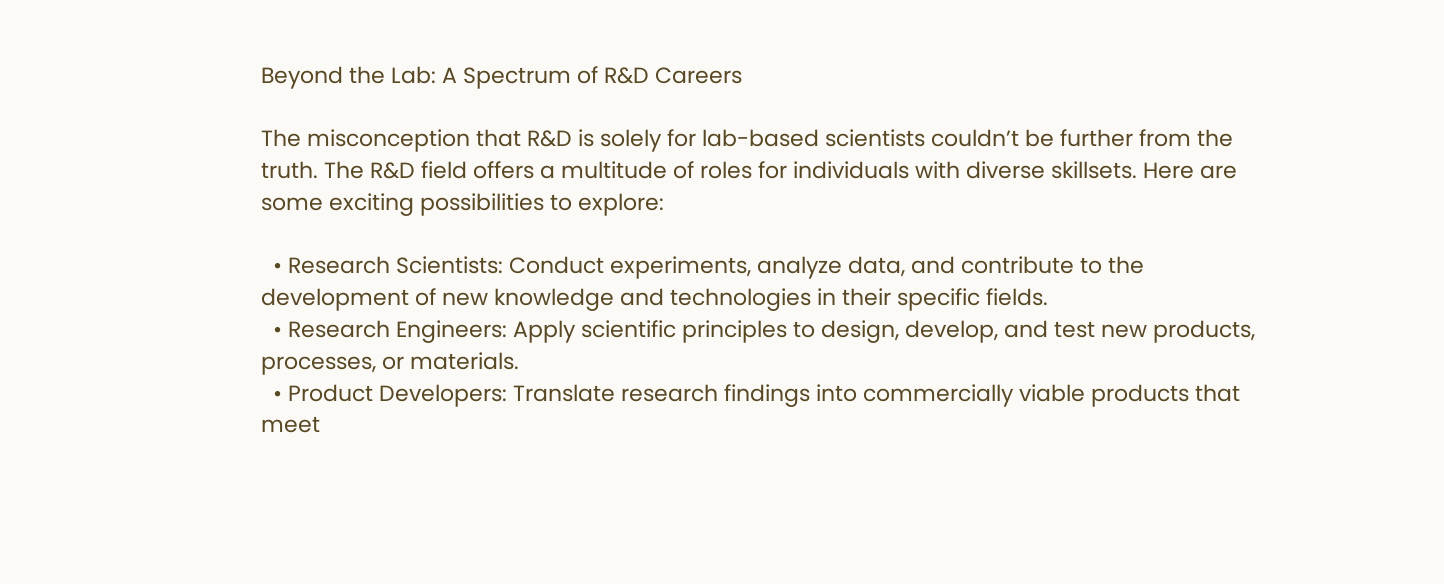Beyond the Lab: A Spectrum of R&D Careers

The misconception that R&D is solely for lab-based scientists couldn’t be further from the truth. The R&D field offers a multitude of roles for individuals with diverse skillsets. Here are some exciting possibilities to explore:

  • Research Scientists: Conduct experiments, analyze data, and contribute to the development of new knowledge and technologies in their specific fields.
  • Research Engineers: Apply scientific principles to design, develop, and test new products, processes, or materials.
  • Product Developers: Translate research findings into commercially viable products that meet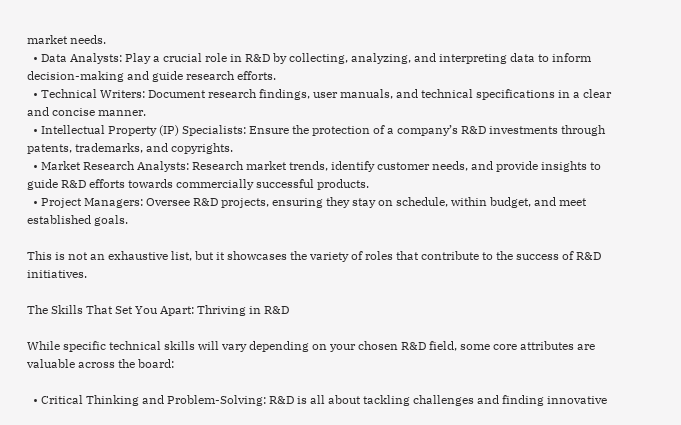market needs.
  • Data Analysts: Play a crucial role in R&D by collecting, analyzing, and interpreting data to inform decision-making and guide research efforts.
  • Technical Writers: Document research findings, user manuals, and technical specifications in a clear and concise manner.
  • Intellectual Property (IP) Specialists: Ensure the protection of a company’s R&D investments through patents, trademarks, and copyrights.
  • Market Research Analysts: Research market trends, identify customer needs, and provide insights to guide R&D efforts towards commercially successful products.
  • Project Managers: Oversee R&D projects, ensuring they stay on schedule, within budget, and meet established goals.

This is not an exhaustive list, but it showcases the variety of roles that contribute to the success of R&D initiatives.

The Skills That Set You Apart: Thriving in R&D

While specific technical skills will vary depending on your chosen R&D field, some core attributes are valuable across the board:

  • Critical Thinking and Problem-Solving: R&D is all about tackling challenges and finding innovative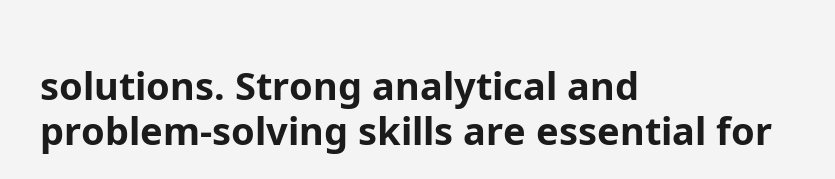solutions. Strong analytical and problem-solving skills are essential for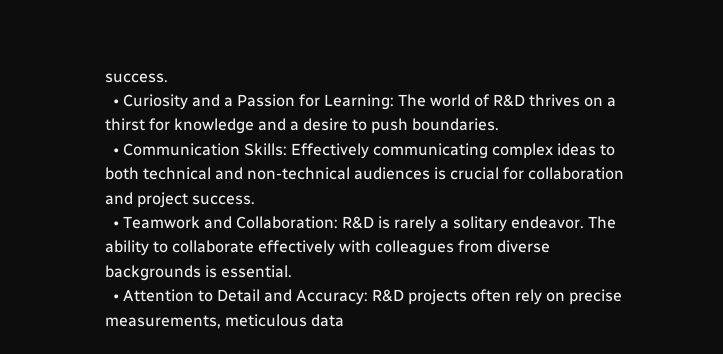success.
  • Curiosity and a Passion for Learning: The world of R&D thrives on a thirst for knowledge and a desire to push boundaries.
  • Communication Skills: Effectively communicating complex ideas to both technical and non-technical audiences is crucial for collaboration and project success.
  • Teamwork and Collaboration: R&D is rarely a solitary endeavor. The ability to collaborate effectively with colleagues from diverse backgrounds is essential.
  • Attention to Detail and Accuracy: R&D projects often rely on precise measurements, meticulous data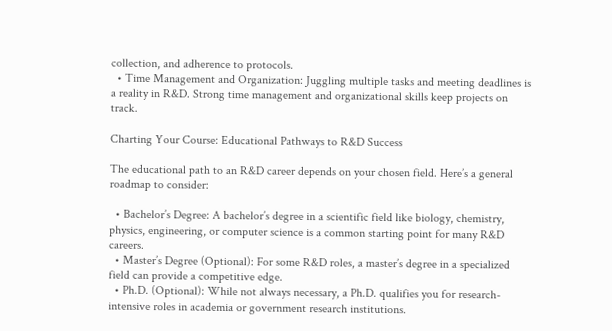collection, and adherence to protocols.
  • Time Management and Organization: Juggling multiple tasks and meeting deadlines is a reality in R&D. Strong time management and organizational skills keep projects on track.

Charting Your Course: Educational Pathways to R&D Success

The educational path to an R&D career depends on your chosen field. Here’s a general roadmap to consider:

  • Bachelor’s Degree: A bachelor’s degree in a scientific field like biology, chemistry, physics, engineering, or computer science is a common starting point for many R&D careers.
  • Master’s Degree (Optional): For some R&D roles, a master’s degree in a specialized field can provide a competitive edge.
  • Ph.D. (Optional): While not always necessary, a Ph.D. qualifies you for research-intensive roles in academia or government research institutions.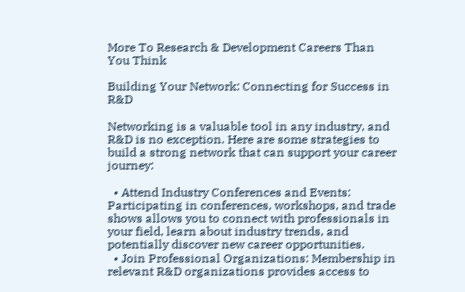More To Research & Development Careers Than You Think

Building Your Network: Connecting for Success in R&D

Networking is a valuable tool in any industry, and R&D is no exception. Here are some strategies to build a strong network that can support your career journey:

  • Attend Industry Conferences and Events: Participating in conferences, workshops, and trade shows allows you to connect with professionals in your field, learn about industry trends, and potentially discover new career opportunities.
  • Join Professional Organizations: Membership in relevant R&D organizations provides access to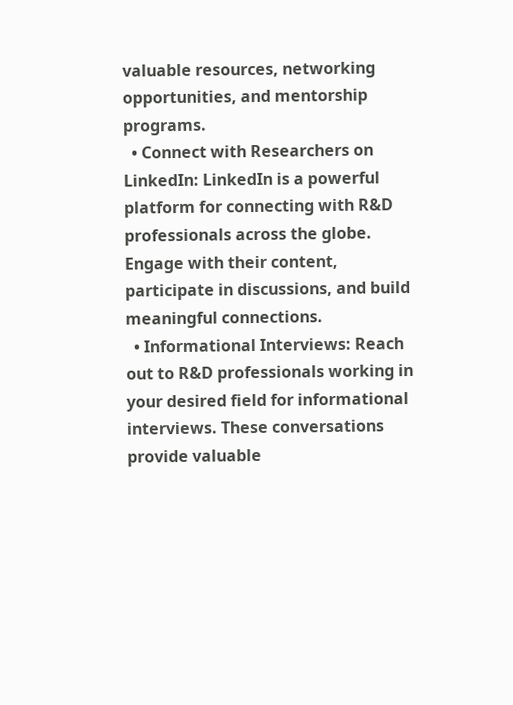valuable resources, networking opportunities, and mentorship programs.
  • Connect with Researchers on LinkedIn: LinkedIn is a powerful platform for connecting with R&D professionals across the globe. Engage with their content, participate in discussions, and build meaningful connections.
  • Informational Interviews: Reach out to R&D professionals working in your desired field for informational interviews. These conversations provide valuable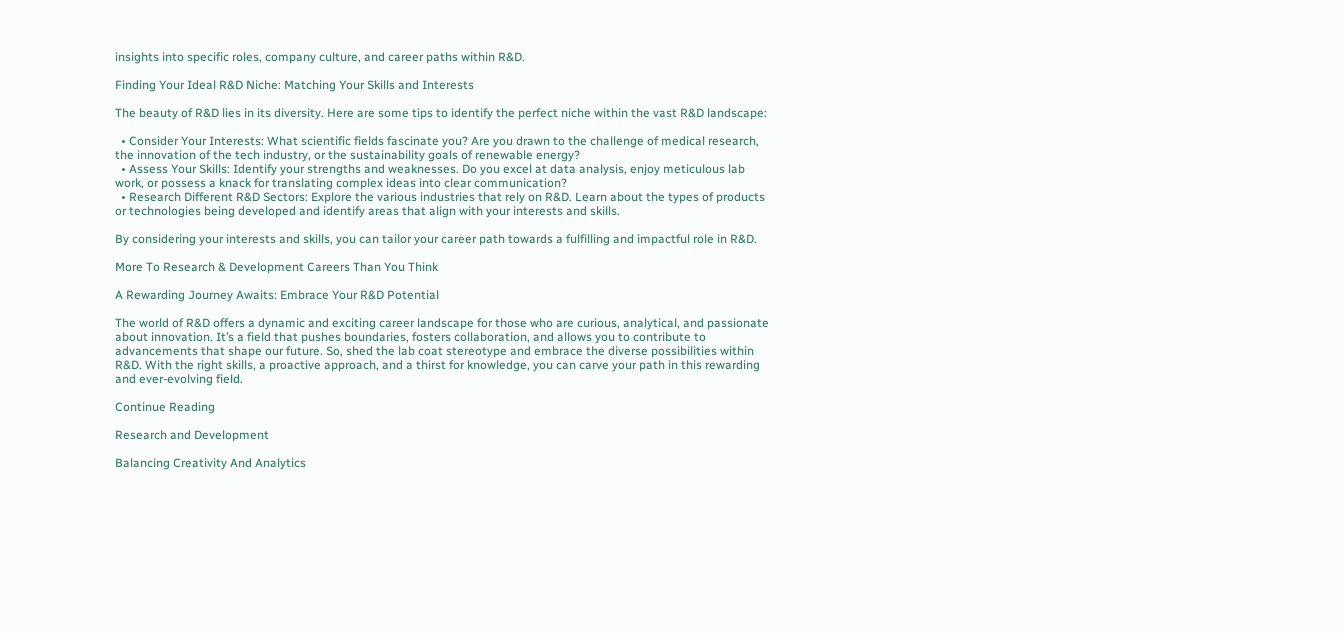insights into specific roles, company culture, and career paths within R&D.

Finding Your Ideal R&D Niche: Matching Your Skills and Interests

The beauty of R&D lies in its diversity. Here are some tips to identify the perfect niche within the vast R&D landscape:

  • Consider Your Interests: What scientific fields fascinate you? Are you drawn to the challenge of medical research, the innovation of the tech industry, or the sustainability goals of renewable energy?
  • Assess Your Skills: Identify your strengths and weaknesses. Do you excel at data analysis, enjoy meticulous lab work, or possess a knack for translating complex ideas into clear communication?
  • Research Different R&D Sectors: Explore the various industries that rely on R&D. Learn about the types of products or technologies being developed and identify areas that align with your interests and skills.

By considering your interests and skills, you can tailor your career path towards a fulfilling and impactful role in R&D.

More To Research & Development Careers Than You Think

A Rewarding Journey Awaits: Embrace Your R&D Potential

The world of R&D offers a dynamic and exciting career landscape for those who are curious, analytical, and passionate about innovation. It’s a field that pushes boundaries, fosters collaboration, and allows you to contribute to advancements that shape our future. So, shed the lab coat stereotype and embrace the diverse possibilities within R&D. With the right skills, a proactive approach, and a thirst for knowledge, you can carve your path in this rewarding and ever-evolving field.

Continue Reading

Research and Development

Balancing Creativity And Analytics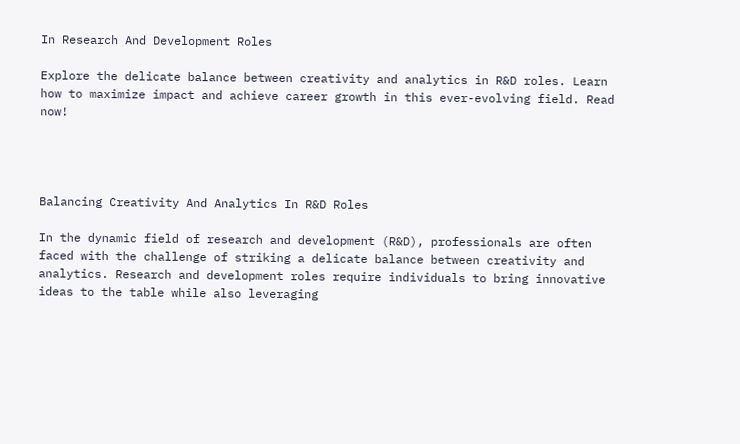In Research And Development Roles

Explore the delicate balance between creativity and analytics in R&D roles. Learn how to maximize impact and achieve career growth in this ever-evolving field. Read now!




Balancing Creativity And Analytics In R&D Roles

In the dynamic field of research and development (R&D), professionals are often faced with the challenge of striking a delicate balance between creativity and analytics. Research and development roles require individuals to bring innovative ideas to the table while also leveraging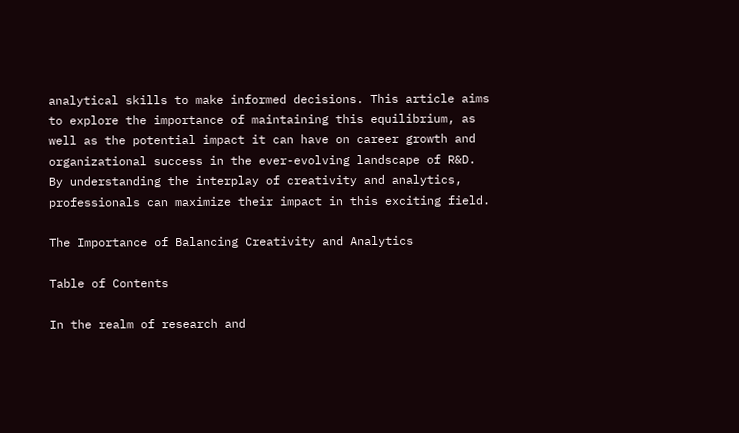analytical skills to make informed decisions. This article aims to explore the importance of maintaining this equilibrium, as well as the potential impact it can have on career growth and organizational success in the ever-evolving landscape of R&D. By understanding the interplay of creativity and analytics, professionals can maximize their impact in this exciting field.

The Importance of Balancing Creativity and Analytics

Table of Contents

In the realm of research and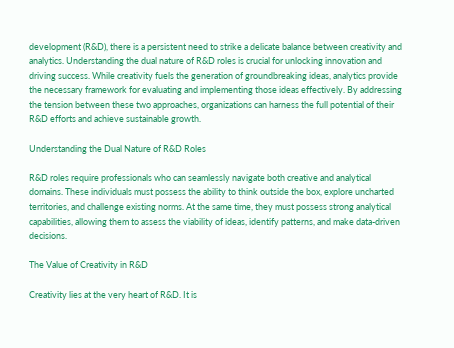development (R&D), there is a persistent need to strike a delicate balance between creativity and analytics. Understanding the dual nature of R&D roles is crucial for unlocking innovation and driving success. While creativity fuels the generation of groundbreaking ideas, analytics provide the necessary framework for evaluating and implementing those ideas effectively. By addressing the tension between these two approaches, organizations can harness the full potential of their R&D efforts and achieve sustainable growth.

Understanding the Dual Nature of R&D Roles

R&D roles require professionals who can seamlessly navigate both creative and analytical domains. These individuals must possess the ability to think outside the box, explore uncharted territories, and challenge existing norms. At the same time, they must possess strong analytical capabilities, allowing them to assess the viability of ideas, identify patterns, and make data-driven decisions.

The Value of Creativity in R&D

Creativity lies at the very heart of R&D. It is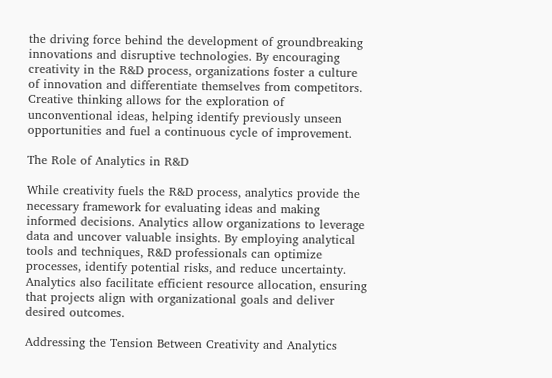the driving force behind the development of groundbreaking innovations and disruptive technologies. By encouraging creativity in the R&D process, organizations foster a culture of innovation and differentiate themselves from competitors. Creative thinking allows for the exploration of unconventional ideas, helping identify previously unseen opportunities and fuel a continuous cycle of improvement.

The Role of Analytics in R&D

While creativity fuels the R&D process, analytics provide the necessary framework for evaluating ideas and making informed decisions. Analytics allow organizations to leverage data and uncover valuable insights. By employing analytical tools and techniques, R&D professionals can optimize processes, identify potential risks, and reduce uncertainty. Analytics also facilitate efficient resource allocation, ensuring that projects align with organizational goals and deliver desired outcomes.

Addressing the Tension Between Creativity and Analytics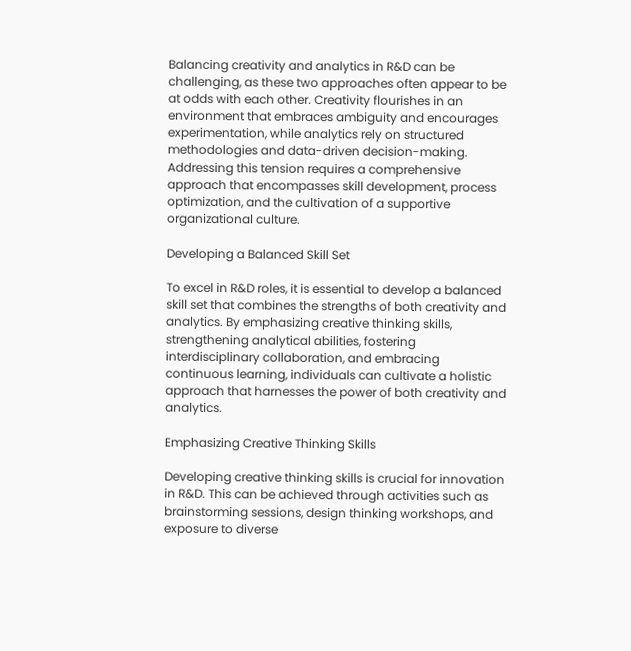Balancing creativity and analytics in R&D can be challenging, as these two approaches often appear to be at odds with each other. Creativity flourishes in an environment that embraces ambiguity and encourages experimentation, while analytics rely on structured methodologies and data-driven decision-making. Addressing this tension requires a comprehensive approach that encompasses skill development, process optimization, and the cultivation of a supportive organizational culture.

Developing a Balanced Skill Set

To excel in R&D roles, it is essential to develop a balanced skill set that combines the strengths of both creativity and analytics. By emphasizing creative thinking skills, strengthening analytical abilities, fostering interdisciplinary collaboration, and embracing continuous learning, individuals can cultivate a holistic approach that harnesses the power of both creativity and analytics.

Emphasizing Creative Thinking Skills

Developing creative thinking skills is crucial for innovation in R&D. This can be achieved through activities such as brainstorming sessions, design thinking workshops, and exposure to diverse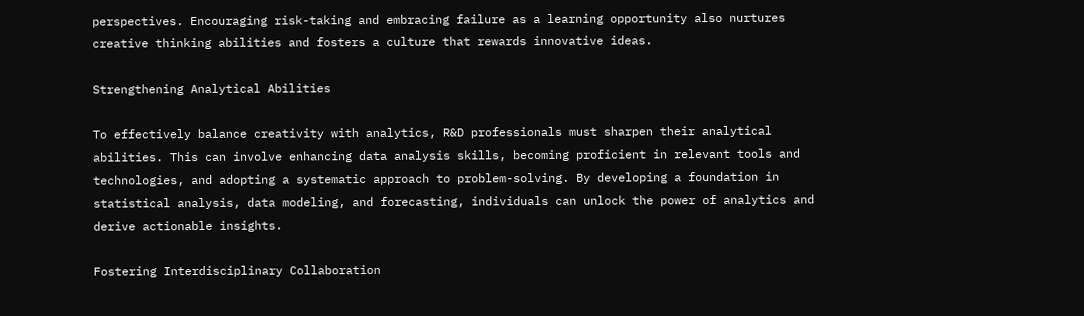perspectives. Encouraging risk-taking and embracing failure as a learning opportunity also nurtures creative thinking abilities and fosters a culture that rewards innovative ideas.

Strengthening Analytical Abilities

To effectively balance creativity with analytics, R&D professionals must sharpen their analytical abilities. This can involve enhancing data analysis skills, becoming proficient in relevant tools and technologies, and adopting a systematic approach to problem-solving. By developing a foundation in statistical analysis, data modeling, and forecasting, individuals can unlock the power of analytics and derive actionable insights.

Fostering Interdisciplinary Collaboration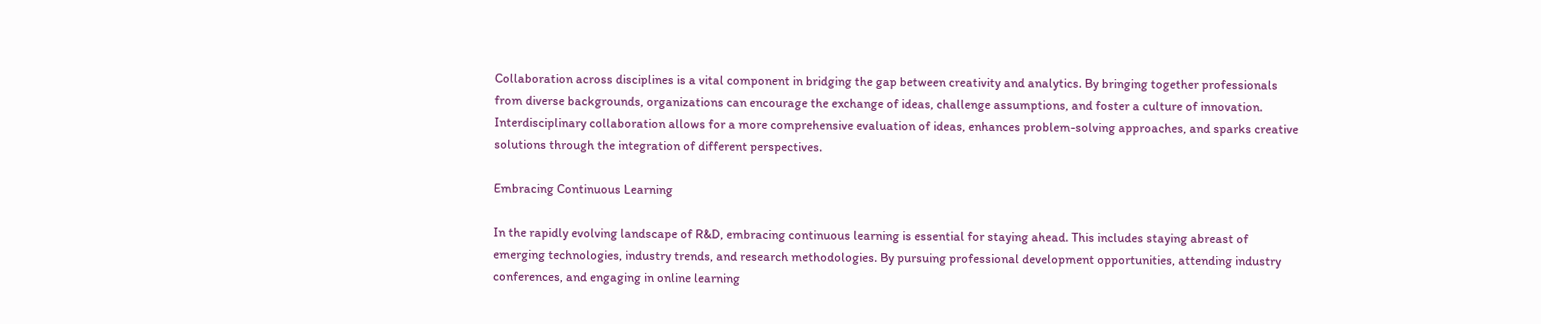Collaboration across disciplines is a vital component in bridging the gap between creativity and analytics. By bringing together professionals from diverse backgrounds, organizations can encourage the exchange of ideas, challenge assumptions, and foster a culture of innovation. Interdisciplinary collaboration allows for a more comprehensive evaluation of ideas, enhances problem-solving approaches, and sparks creative solutions through the integration of different perspectives.

Embracing Continuous Learning

In the rapidly evolving landscape of R&D, embracing continuous learning is essential for staying ahead. This includes staying abreast of emerging technologies, industry trends, and research methodologies. By pursuing professional development opportunities, attending industry conferences, and engaging in online learning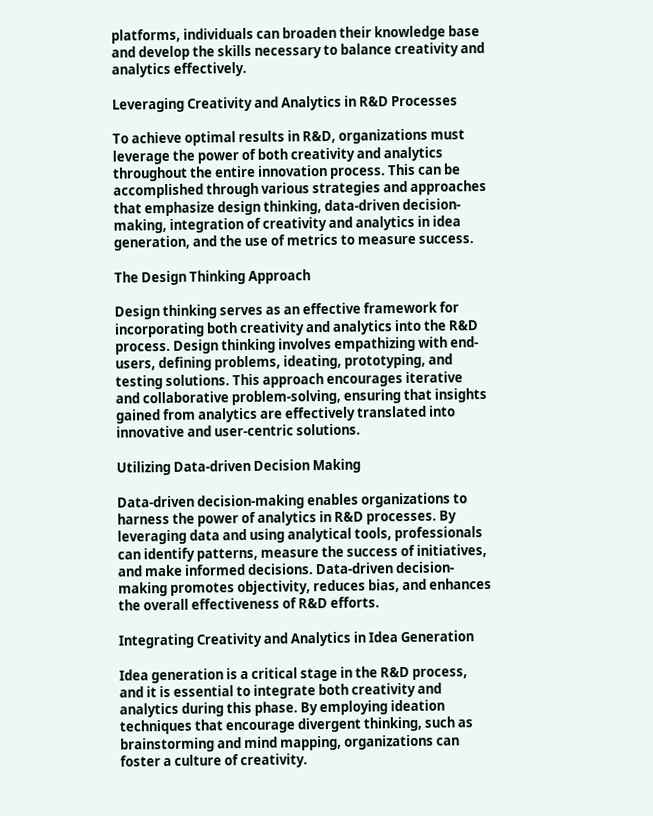platforms, individuals can broaden their knowledge base and develop the skills necessary to balance creativity and analytics effectively.

Leveraging Creativity and Analytics in R&D Processes

To achieve optimal results in R&D, organizations must leverage the power of both creativity and analytics throughout the entire innovation process. This can be accomplished through various strategies and approaches that emphasize design thinking, data-driven decision-making, integration of creativity and analytics in idea generation, and the use of metrics to measure success.

The Design Thinking Approach

Design thinking serves as an effective framework for incorporating both creativity and analytics into the R&D process. Design thinking involves empathizing with end-users, defining problems, ideating, prototyping, and testing solutions. This approach encourages iterative and collaborative problem-solving, ensuring that insights gained from analytics are effectively translated into innovative and user-centric solutions.

Utilizing Data-driven Decision Making

Data-driven decision-making enables organizations to harness the power of analytics in R&D processes. By leveraging data and using analytical tools, professionals can identify patterns, measure the success of initiatives, and make informed decisions. Data-driven decision-making promotes objectivity, reduces bias, and enhances the overall effectiveness of R&D efforts.

Integrating Creativity and Analytics in Idea Generation

Idea generation is a critical stage in the R&D process, and it is essential to integrate both creativity and analytics during this phase. By employing ideation techniques that encourage divergent thinking, such as brainstorming and mind mapping, organizations can foster a culture of creativity.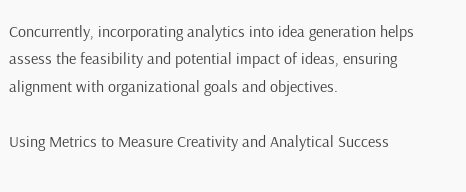Concurrently, incorporating analytics into idea generation helps assess the feasibility and potential impact of ideas, ensuring alignment with organizational goals and objectives.

Using Metrics to Measure Creativity and Analytical Success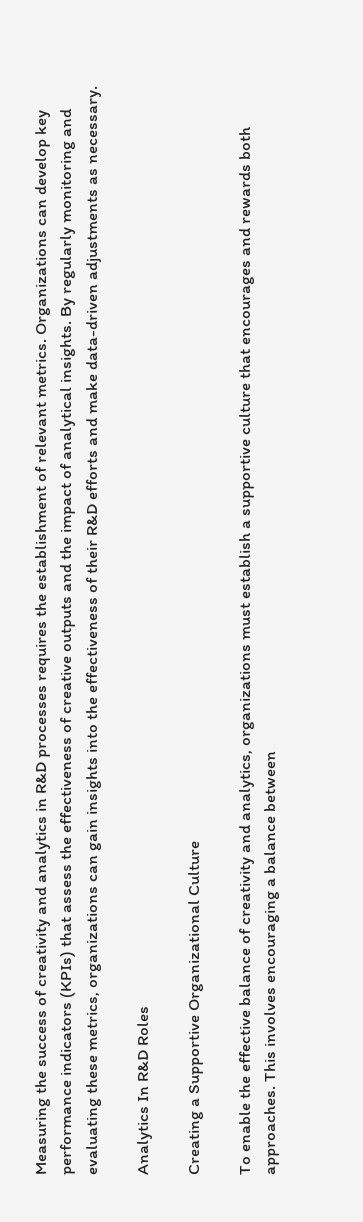Measuring the success of creativity and analytics in R&D processes requires the establishment of relevant metrics. Organizations can develop key performance indicators (KPIs) that assess the effectiveness of creative outputs and the impact of analytical insights. By regularly monitoring and evaluating these metrics, organizations can gain insights into the effectiveness of their R&D efforts and make data-driven adjustments as necessary.

Analytics In R&D Roles

Creating a Supportive Organizational Culture

To enable the effective balance of creativity and analytics, organizations must establish a supportive culture that encourages and rewards both approaches. This involves encouraging a balance between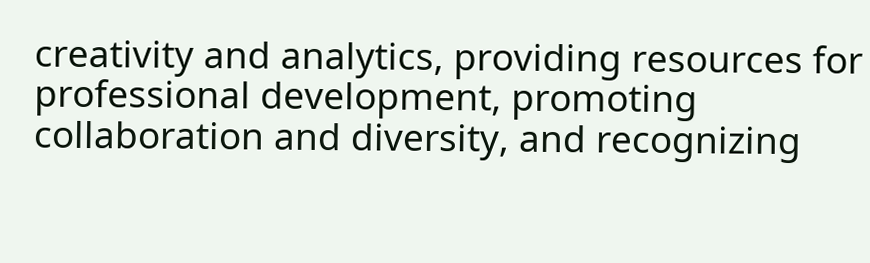creativity and analytics, providing resources for professional development, promoting collaboration and diversity, and recognizing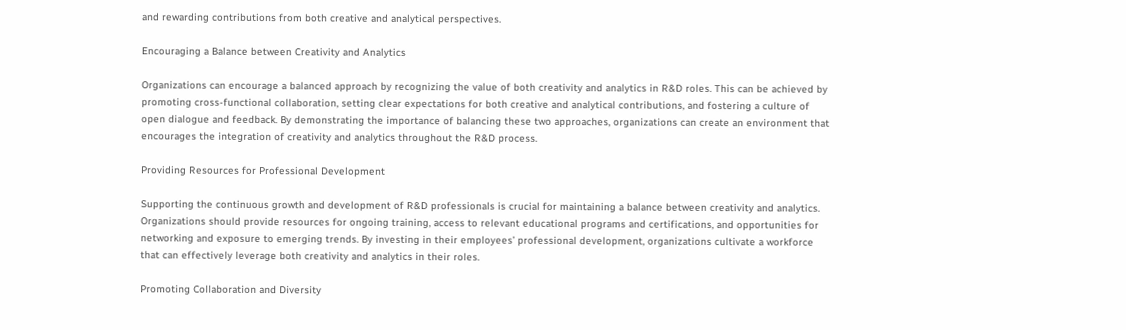and rewarding contributions from both creative and analytical perspectives.

Encouraging a Balance between Creativity and Analytics

Organizations can encourage a balanced approach by recognizing the value of both creativity and analytics in R&D roles. This can be achieved by promoting cross-functional collaboration, setting clear expectations for both creative and analytical contributions, and fostering a culture of open dialogue and feedback. By demonstrating the importance of balancing these two approaches, organizations can create an environment that encourages the integration of creativity and analytics throughout the R&D process.

Providing Resources for Professional Development

Supporting the continuous growth and development of R&D professionals is crucial for maintaining a balance between creativity and analytics. Organizations should provide resources for ongoing training, access to relevant educational programs and certifications, and opportunities for networking and exposure to emerging trends. By investing in their employees’ professional development, organizations cultivate a workforce that can effectively leverage both creativity and analytics in their roles.

Promoting Collaboration and Diversity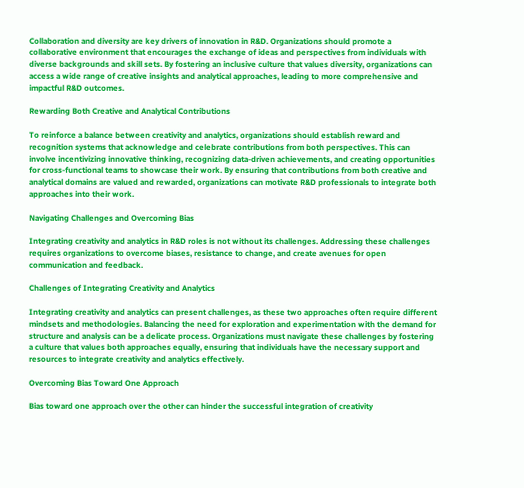Collaboration and diversity are key drivers of innovation in R&D. Organizations should promote a collaborative environment that encourages the exchange of ideas and perspectives from individuals with diverse backgrounds and skill sets. By fostering an inclusive culture that values diversity, organizations can access a wide range of creative insights and analytical approaches, leading to more comprehensive and impactful R&D outcomes.

Rewarding Both Creative and Analytical Contributions

To reinforce a balance between creativity and analytics, organizations should establish reward and recognition systems that acknowledge and celebrate contributions from both perspectives. This can involve incentivizing innovative thinking, recognizing data-driven achievements, and creating opportunities for cross-functional teams to showcase their work. By ensuring that contributions from both creative and analytical domains are valued and rewarded, organizations can motivate R&D professionals to integrate both approaches into their work.

Navigating Challenges and Overcoming Bias

Integrating creativity and analytics in R&D roles is not without its challenges. Addressing these challenges requires organizations to overcome biases, resistance to change, and create avenues for open communication and feedback.

Challenges of Integrating Creativity and Analytics

Integrating creativity and analytics can present challenges, as these two approaches often require different mindsets and methodologies. Balancing the need for exploration and experimentation with the demand for structure and analysis can be a delicate process. Organizations must navigate these challenges by fostering a culture that values both approaches equally, ensuring that individuals have the necessary support and resources to integrate creativity and analytics effectively.

Overcoming Bias Toward One Approach

Bias toward one approach over the other can hinder the successful integration of creativity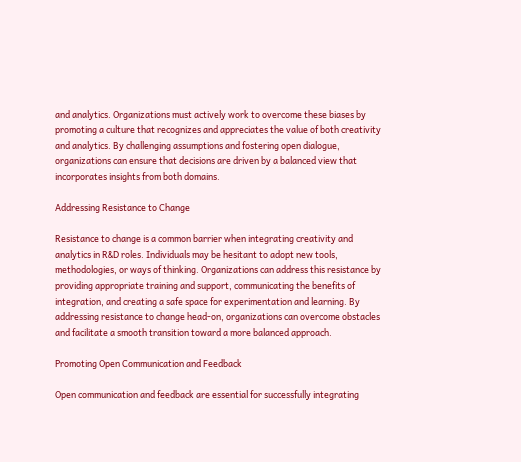and analytics. Organizations must actively work to overcome these biases by promoting a culture that recognizes and appreciates the value of both creativity and analytics. By challenging assumptions and fostering open dialogue, organizations can ensure that decisions are driven by a balanced view that incorporates insights from both domains.

Addressing Resistance to Change

Resistance to change is a common barrier when integrating creativity and analytics in R&D roles. Individuals may be hesitant to adopt new tools, methodologies, or ways of thinking. Organizations can address this resistance by providing appropriate training and support, communicating the benefits of integration, and creating a safe space for experimentation and learning. By addressing resistance to change head-on, organizations can overcome obstacles and facilitate a smooth transition toward a more balanced approach.

Promoting Open Communication and Feedback

Open communication and feedback are essential for successfully integrating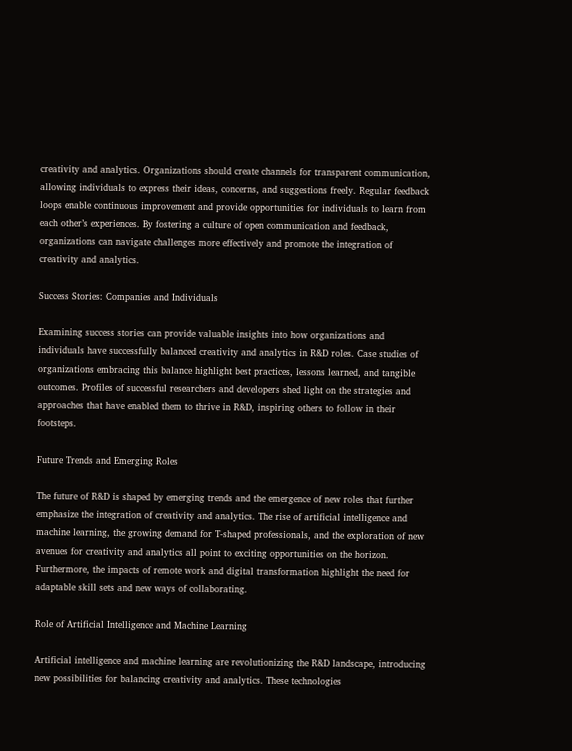creativity and analytics. Organizations should create channels for transparent communication, allowing individuals to express their ideas, concerns, and suggestions freely. Regular feedback loops enable continuous improvement and provide opportunities for individuals to learn from each other’s experiences. By fostering a culture of open communication and feedback, organizations can navigate challenges more effectively and promote the integration of creativity and analytics.

Success Stories: Companies and Individuals

Examining success stories can provide valuable insights into how organizations and individuals have successfully balanced creativity and analytics in R&D roles. Case studies of organizations embracing this balance highlight best practices, lessons learned, and tangible outcomes. Profiles of successful researchers and developers shed light on the strategies and approaches that have enabled them to thrive in R&D, inspiring others to follow in their footsteps.

Future Trends and Emerging Roles

The future of R&D is shaped by emerging trends and the emergence of new roles that further emphasize the integration of creativity and analytics. The rise of artificial intelligence and machine learning, the growing demand for T-shaped professionals, and the exploration of new avenues for creativity and analytics all point to exciting opportunities on the horizon. Furthermore, the impacts of remote work and digital transformation highlight the need for adaptable skill sets and new ways of collaborating.

Role of Artificial Intelligence and Machine Learning

Artificial intelligence and machine learning are revolutionizing the R&D landscape, introducing new possibilities for balancing creativity and analytics. These technologies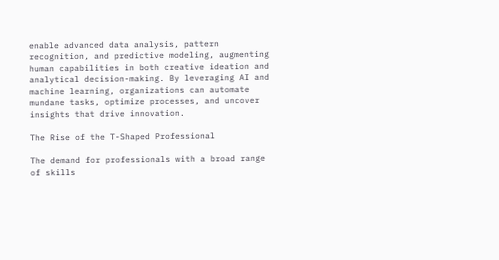enable advanced data analysis, pattern recognition, and predictive modeling, augmenting human capabilities in both creative ideation and analytical decision-making. By leveraging AI and machine learning, organizations can automate mundane tasks, optimize processes, and uncover insights that drive innovation.

The Rise of the T-Shaped Professional

The demand for professionals with a broad range of skills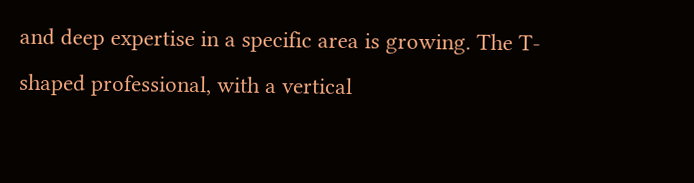and deep expertise in a specific area is growing. The T-shaped professional, with a vertical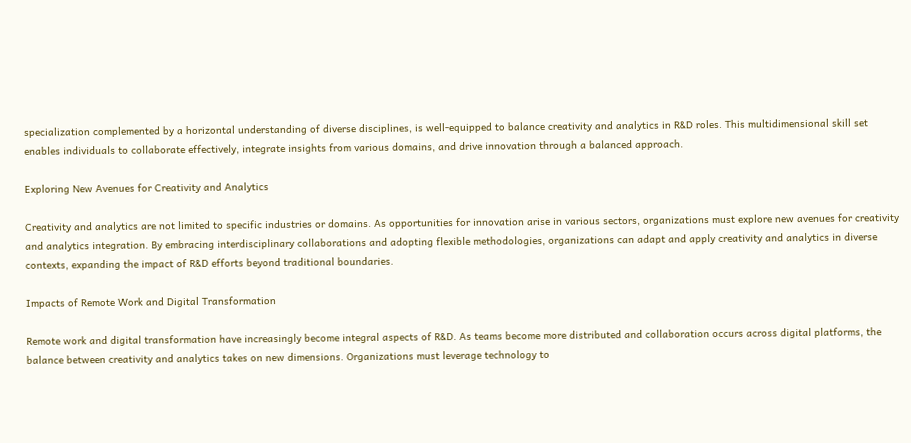specialization complemented by a horizontal understanding of diverse disciplines, is well-equipped to balance creativity and analytics in R&D roles. This multidimensional skill set enables individuals to collaborate effectively, integrate insights from various domains, and drive innovation through a balanced approach.

Exploring New Avenues for Creativity and Analytics

Creativity and analytics are not limited to specific industries or domains. As opportunities for innovation arise in various sectors, organizations must explore new avenues for creativity and analytics integration. By embracing interdisciplinary collaborations and adopting flexible methodologies, organizations can adapt and apply creativity and analytics in diverse contexts, expanding the impact of R&D efforts beyond traditional boundaries.

Impacts of Remote Work and Digital Transformation

Remote work and digital transformation have increasingly become integral aspects of R&D. As teams become more distributed and collaboration occurs across digital platforms, the balance between creativity and analytics takes on new dimensions. Organizations must leverage technology to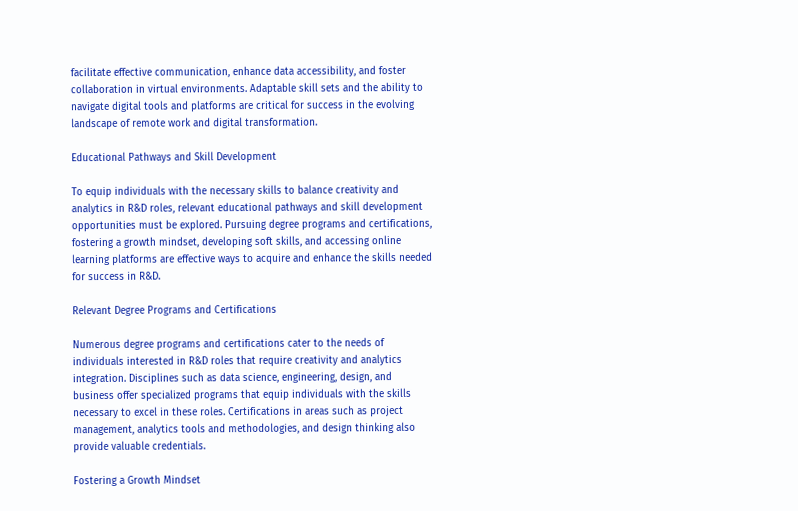facilitate effective communication, enhance data accessibility, and foster collaboration in virtual environments. Adaptable skill sets and the ability to navigate digital tools and platforms are critical for success in the evolving landscape of remote work and digital transformation.

Educational Pathways and Skill Development

To equip individuals with the necessary skills to balance creativity and analytics in R&D roles, relevant educational pathways and skill development opportunities must be explored. Pursuing degree programs and certifications, fostering a growth mindset, developing soft skills, and accessing online learning platforms are effective ways to acquire and enhance the skills needed for success in R&D.

Relevant Degree Programs and Certifications

Numerous degree programs and certifications cater to the needs of individuals interested in R&D roles that require creativity and analytics integration. Disciplines such as data science, engineering, design, and business offer specialized programs that equip individuals with the skills necessary to excel in these roles. Certifications in areas such as project management, analytics tools and methodologies, and design thinking also provide valuable credentials.

Fostering a Growth Mindset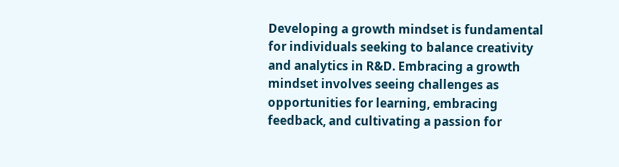Developing a growth mindset is fundamental for individuals seeking to balance creativity and analytics in R&D. Embracing a growth mindset involves seeing challenges as opportunities for learning, embracing feedback, and cultivating a passion for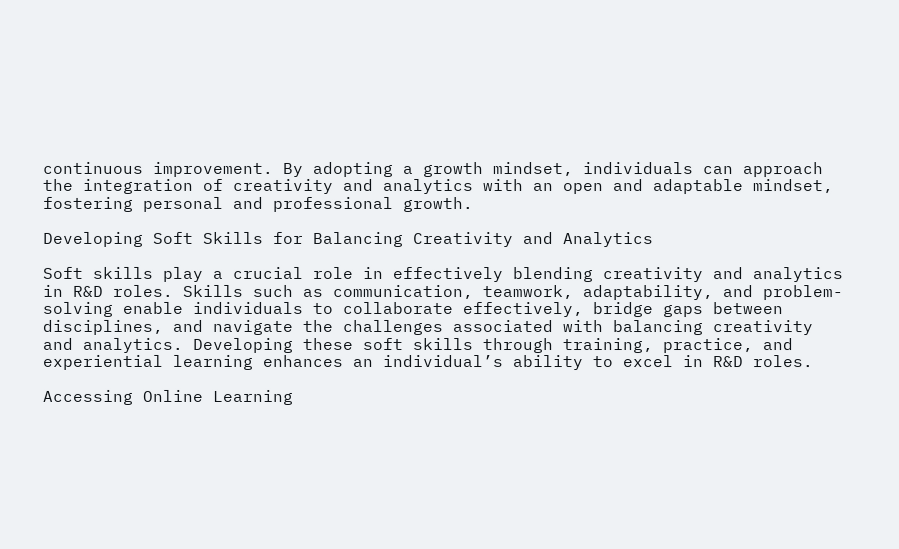continuous improvement. By adopting a growth mindset, individuals can approach the integration of creativity and analytics with an open and adaptable mindset, fostering personal and professional growth.

Developing Soft Skills for Balancing Creativity and Analytics

Soft skills play a crucial role in effectively blending creativity and analytics in R&D roles. Skills such as communication, teamwork, adaptability, and problem-solving enable individuals to collaborate effectively, bridge gaps between disciplines, and navigate the challenges associated with balancing creativity and analytics. Developing these soft skills through training, practice, and experiential learning enhances an individual’s ability to excel in R&D roles.

Accessing Online Learning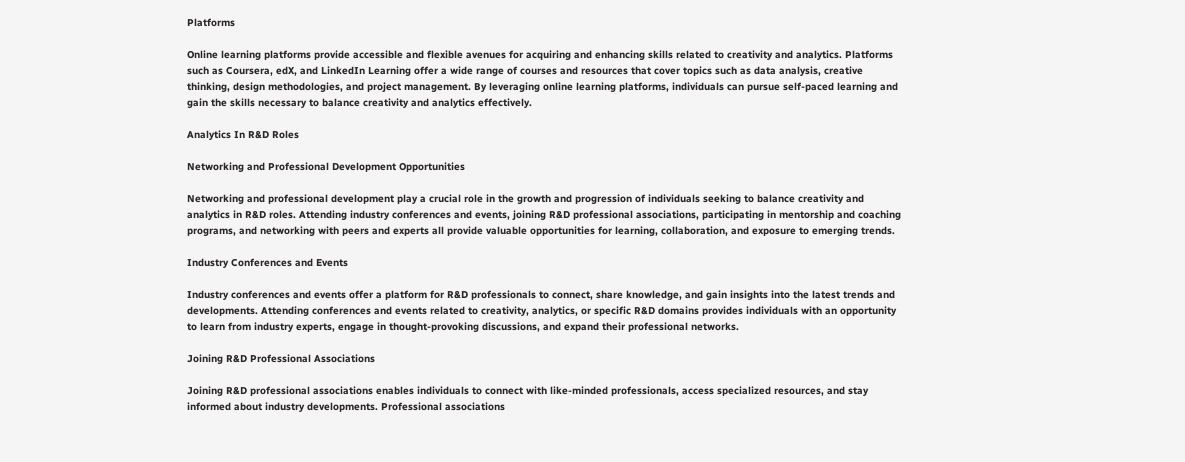Platforms

Online learning platforms provide accessible and flexible avenues for acquiring and enhancing skills related to creativity and analytics. Platforms such as Coursera, edX, and LinkedIn Learning offer a wide range of courses and resources that cover topics such as data analysis, creative thinking, design methodologies, and project management. By leveraging online learning platforms, individuals can pursue self-paced learning and gain the skills necessary to balance creativity and analytics effectively.

Analytics In R&D Roles

Networking and Professional Development Opportunities

Networking and professional development play a crucial role in the growth and progression of individuals seeking to balance creativity and analytics in R&D roles. Attending industry conferences and events, joining R&D professional associations, participating in mentorship and coaching programs, and networking with peers and experts all provide valuable opportunities for learning, collaboration, and exposure to emerging trends.

Industry Conferences and Events

Industry conferences and events offer a platform for R&D professionals to connect, share knowledge, and gain insights into the latest trends and developments. Attending conferences and events related to creativity, analytics, or specific R&D domains provides individuals with an opportunity to learn from industry experts, engage in thought-provoking discussions, and expand their professional networks.

Joining R&D Professional Associations

Joining R&D professional associations enables individuals to connect with like-minded professionals, access specialized resources, and stay informed about industry developments. Professional associations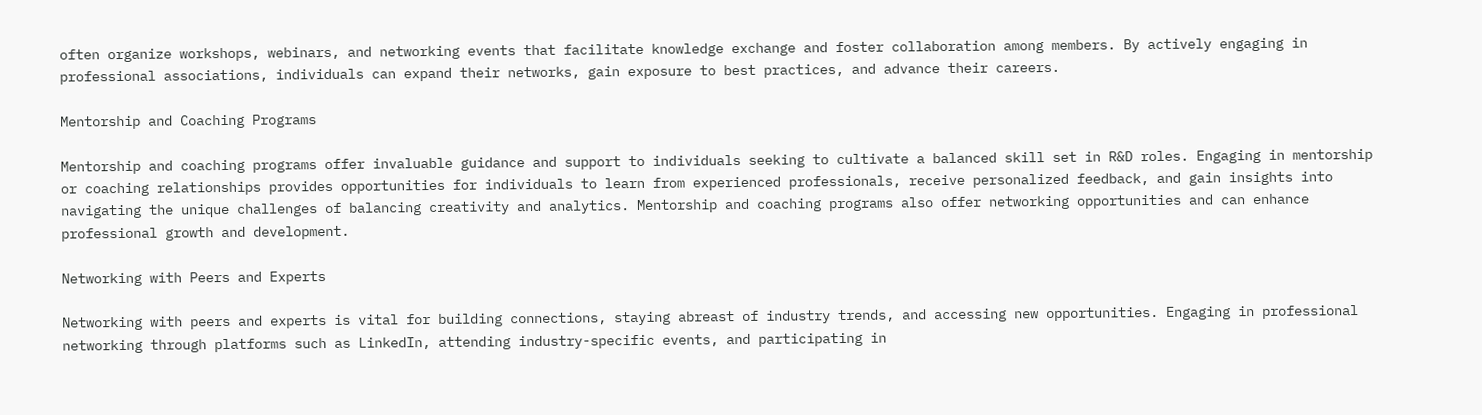often organize workshops, webinars, and networking events that facilitate knowledge exchange and foster collaboration among members. By actively engaging in professional associations, individuals can expand their networks, gain exposure to best practices, and advance their careers.

Mentorship and Coaching Programs

Mentorship and coaching programs offer invaluable guidance and support to individuals seeking to cultivate a balanced skill set in R&D roles. Engaging in mentorship or coaching relationships provides opportunities for individuals to learn from experienced professionals, receive personalized feedback, and gain insights into navigating the unique challenges of balancing creativity and analytics. Mentorship and coaching programs also offer networking opportunities and can enhance professional growth and development.

Networking with Peers and Experts

Networking with peers and experts is vital for building connections, staying abreast of industry trends, and accessing new opportunities. Engaging in professional networking through platforms such as LinkedIn, attending industry-specific events, and participating in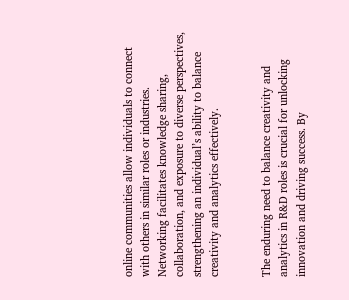online communities allow individuals to connect with others in similar roles or industries. Networking facilitates knowledge sharing, collaboration, and exposure to diverse perspectives, strengthening an individual’s ability to balance creativity and analytics effectively.


The enduring need to balance creativity and analytics in R&D roles is crucial for unlocking innovation and driving success. By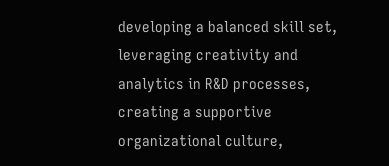developing a balanced skill set, leveraging creativity and analytics in R&D processes, creating a supportive organizational culture,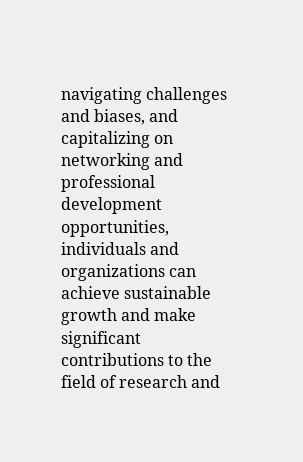navigating challenges and biases, and capitalizing on networking and professional development opportunities, individuals and organizations can achieve sustainable growth and make significant contributions to the field of research and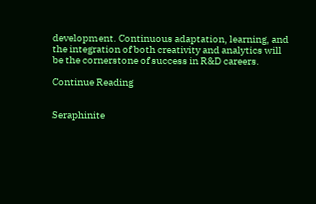development. Continuous adaptation, learning, and the integration of both creativity and analytics will be the cornerstone of success in R&D careers.

Continue Reading


Seraphinite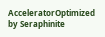AcceleratorOptimized by Seraphinite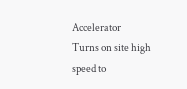Accelerator
Turns on site high speed to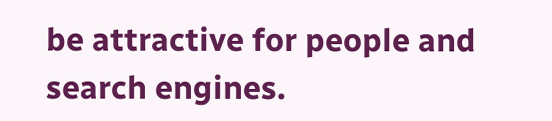be attractive for people and search engines.